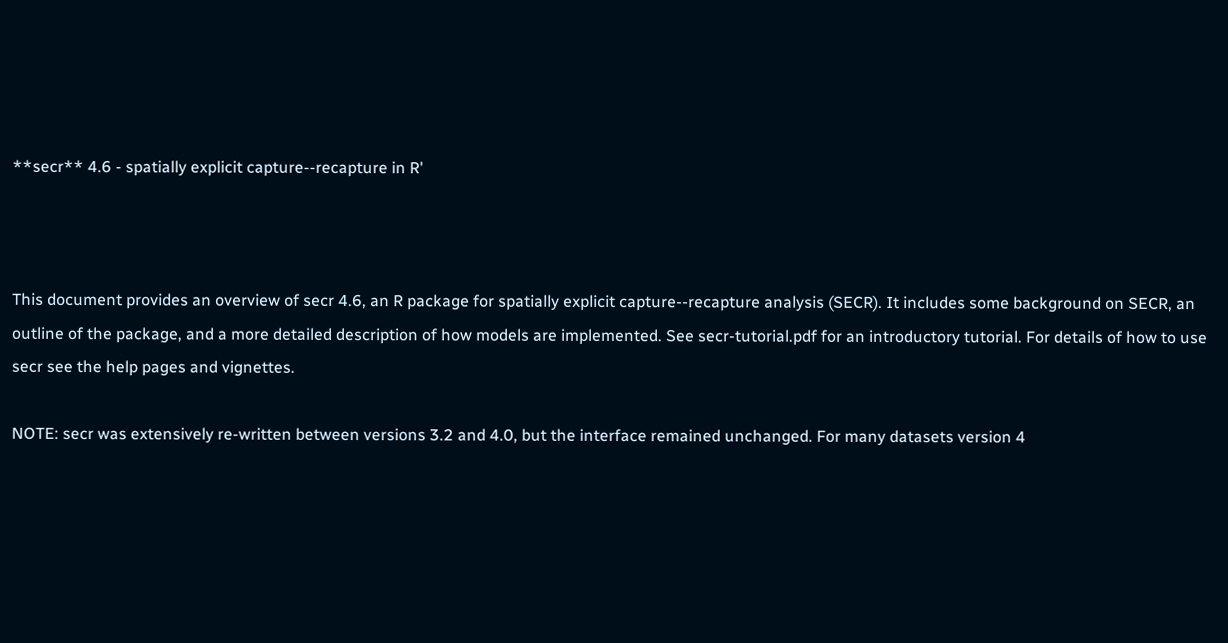**secr** 4.6 - spatially explicit capture--recapture in R'



This document provides an overview of secr 4.6, an R package for spatially explicit capture--recapture analysis (SECR). It includes some background on SECR, an outline of the package, and a more detailed description of how models are implemented. See secr-tutorial.pdf for an introductory tutorial. For details of how to use secr see the help pages and vignettes.

NOTE: secr was extensively re-written between versions 3.2 and 4.0, but the interface remained unchanged. For many datasets version 4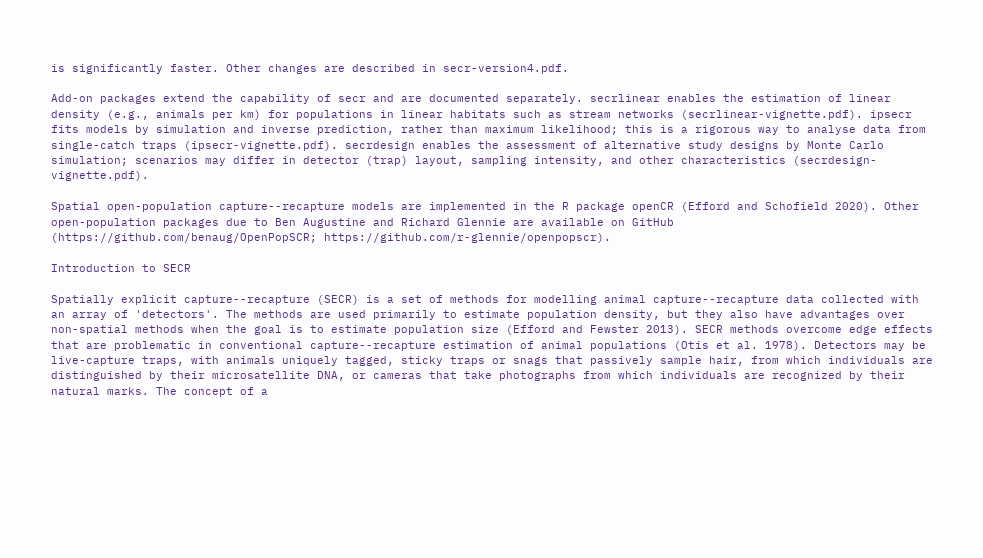is significantly faster. Other changes are described in secr-version4.pdf.

Add-on packages extend the capability of secr and are documented separately. secrlinear enables the estimation of linear density (e.g., animals per km) for populations in linear habitats such as stream networks (secrlinear-vignette.pdf). ipsecr fits models by simulation and inverse prediction, rather than maximum likelihood; this is a rigorous way to analyse data from single-catch traps (ipsecr-vignette.pdf). secrdesign enables the assessment of alternative study designs by Monte Carlo simulation; scenarios may differ in detector (trap) layout, sampling intensity, and other characteristics (secrdesign-vignette.pdf).

Spatial open-population capture--recapture models are implemented in the R package openCR (Efford and Schofield 2020). Other open-population packages due to Ben Augustine and Richard Glennie are available on GitHub (https://github.com/benaug/OpenPopSCR; https://github.com/r-glennie/openpopscr).

Introduction to SECR

Spatially explicit capture--recapture (SECR) is a set of methods for modelling animal capture--recapture data collected with an array of 'detectors'. The methods are used primarily to estimate population density, but they also have advantages over non-spatial methods when the goal is to estimate population size (Efford and Fewster 2013). SECR methods overcome edge effects that are problematic in conventional capture--recapture estimation of animal populations (Otis et al. 1978). Detectors may be live-capture traps, with animals uniquely tagged, sticky traps or snags that passively sample hair, from which individuals are distinguished by their microsatellite DNA, or cameras that take photographs from which individuals are recognized by their natural marks. The concept of a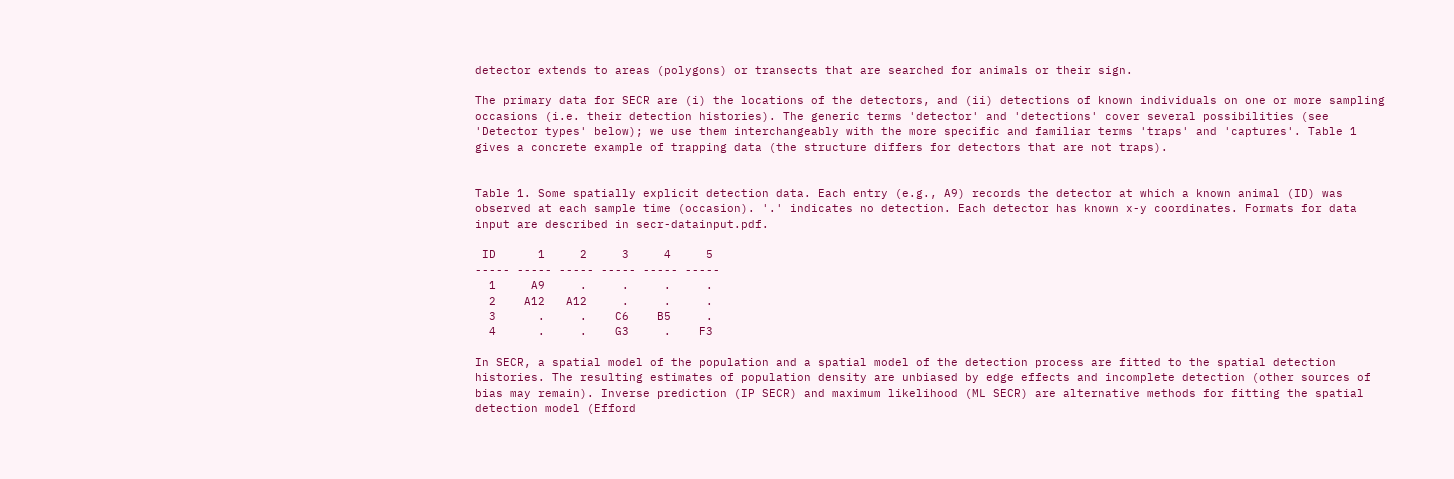detector extends to areas (polygons) or transects that are searched for animals or their sign.

The primary data for SECR are (i) the locations of the detectors, and (ii) detections of known individuals on one or more sampling occasions (i.e. their detection histories). The generic terms 'detector' and 'detections' cover several possibilities (see 'Detector types' below); we use them interchangeably with the more specific and familiar terms 'traps' and 'captures'. Table 1 gives a concrete example of trapping data (the structure differs for detectors that are not traps).


Table 1. Some spatially explicit detection data. Each entry (e.g., A9) records the detector at which a known animal (ID) was observed at each sample time (occasion). '.' indicates no detection. Each detector has known x-y coordinates. Formats for data input are described in secr-datainput.pdf.

 ID      1     2     3     4     5
----- ----- ----- ----- ----- -----
  1     A9     .     .     .     .
  2    A12   A12     .     .     .
  3      .     .    C6    B5     .
  4      .     .    G3     .    F3

In SECR, a spatial model of the population and a spatial model of the detection process are fitted to the spatial detection histories. The resulting estimates of population density are unbiased by edge effects and incomplete detection (other sources of bias may remain). Inverse prediction (IP SECR) and maximum likelihood (ML SECR) are alternative methods for fitting the spatial detection model (Efford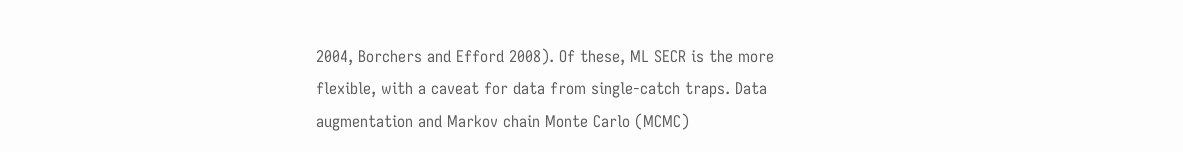2004, Borchers and Efford 2008). Of these, ML SECR is the more flexible, with a caveat for data from single-catch traps. Data augmentation and Markov chain Monte Carlo (MCMC)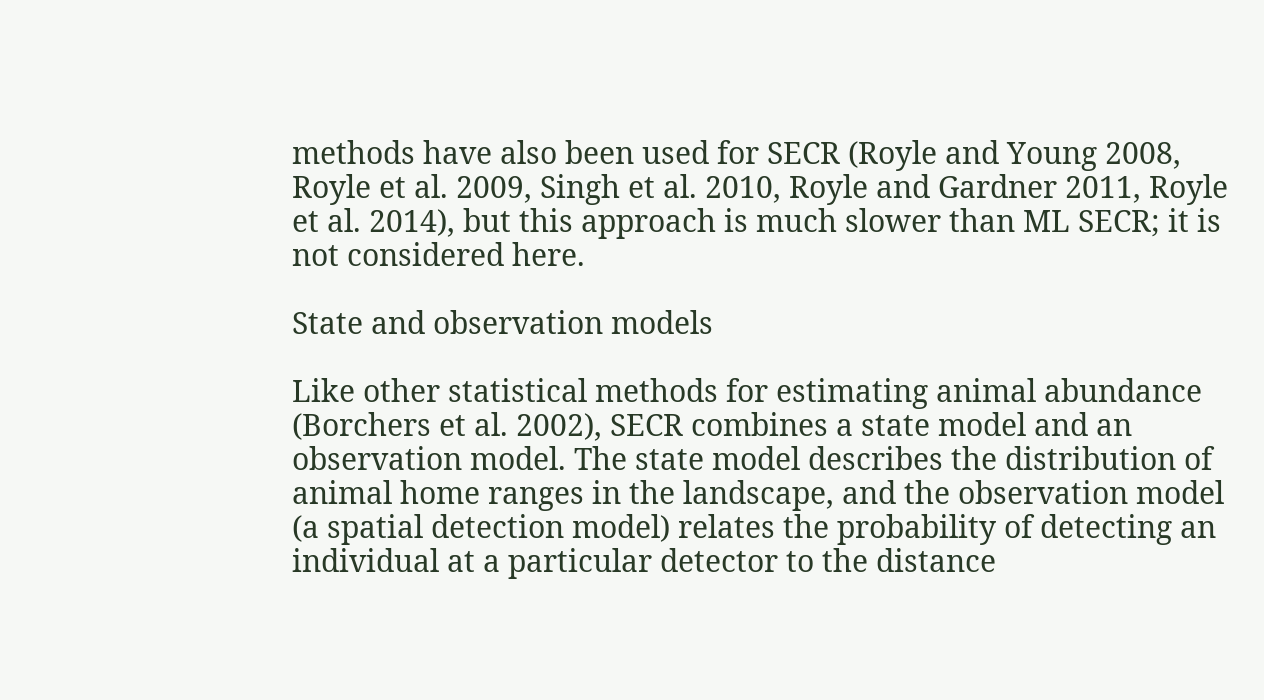methods have also been used for SECR (Royle and Young 2008, Royle et al. 2009, Singh et al. 2010, Royle and Gardner 2011, Royle et al. 2014), but this approach is much slower than ML SECR; it is not considered here.

State and observation models

Like other statistical methods for estimating animal abundance (Borchers et al. 2002), SECR combines a state model and an observation model. The state model describes the distribution of animal home ranges in the landscape, and the observation model (a spatial detection model) relates the probability of detecting an individual at a particular detector to the distance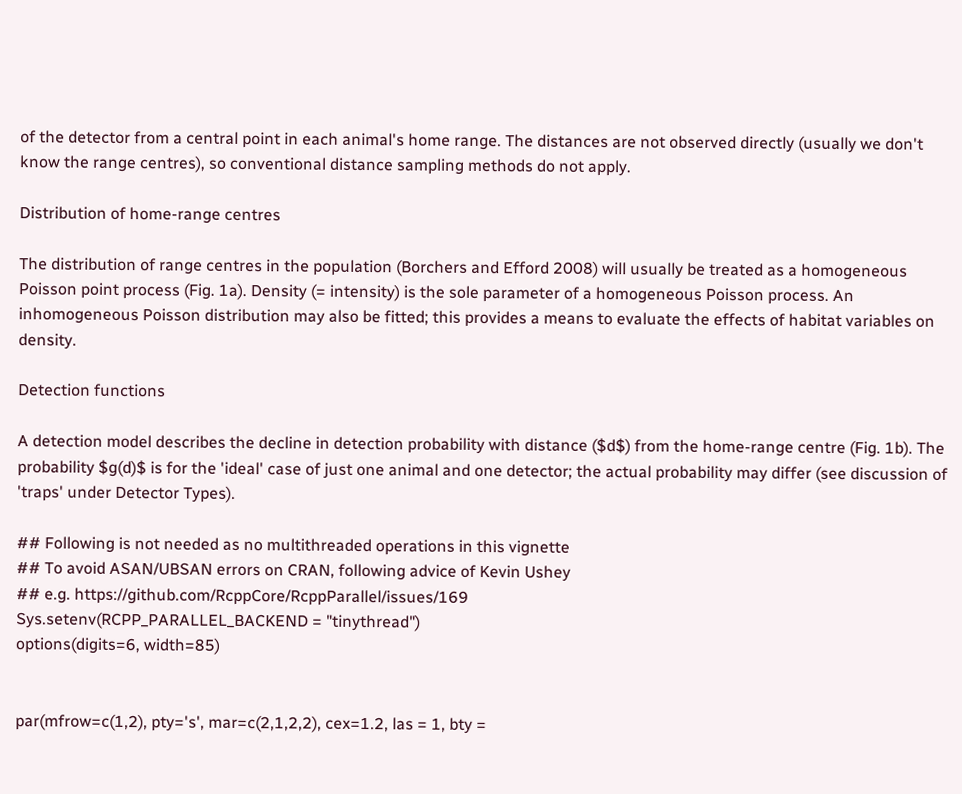of the detector from a central point in each animal's home range. The distances are not observed directly (usually we don't know the range centres), so conventional distance sampling methods do not apply.

Distribution of home-range centres

The distribution of range centres in the population (Borchers and Efford 2008) will usually be treated as a homogeneous Poisson point process (Fig. 1a). Density (= intensity) is the sole parameter of a homogeneous Poisson process. An inhomogeneous Poisson distribution may also be fitted; this provides a means to evaluate the effects of habitat variables on density.

Detection functions

A detection model describes the decline in detection probability with distance ($d$) from the home-range centre (Fig. 1b). The probability $g(d)$ is for the 'ideal' case of just one animal and one detector; the actual probability may differ (see discussion of 'traps' under Detector Types).

## Following is not needed as no multithreaded operations in this vignette
## To avoid ASAN/UBSAN errors on CRAN, following advice of Kevin Ushey
## e.g. https://github.com/RcppCore/RcppParallel/issues/169
Sys.setenv(RCPP_PARALLEL_BACKEND = "tinythread")
options(digits=6, width=85)


par(mfrow=c(1,2), pty='s', mar=c(2,1,2,2), cex=1.2, las = 1, bty =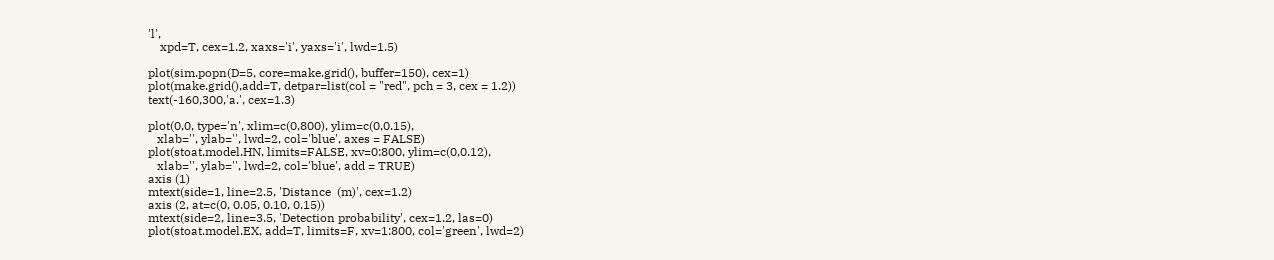'l',
    xpd=T, cex=1.2, xaxs='i', yaxs='i', lwd=1.5)

plot(sim.popn(D=5, core=make.grid(), buffer=150), cex=1)
plot(make.grid(),add=T, detpar=list(col = "red", pch = 3, cex = 1.2))
text(-160,300,'a.', cex=1.3)

plot(0,0, type='n', xlim=c(0,800), ylim=c(0,0.15),
   xlab='', ylab='', lwd=2, col='blue', axes = FALSE)
plot(stoat.model.HN, limits=FALSE, xv=0:800, ylim=c(0,0.12),
   xlab='', ylab='', lwd=2, col='blue', add = TRUE)
axis (1)
mtext(side=1, line=2.5, 'Distance  (m)', cex=1.2)
axis (2, at=c(0, 0.05, 0.10, 0.15))
mtext(side=2, line=3.5, 'Detection probability', cex=1.2, las=0)
plot(stoat.model.EX, add=T, limits=F, xv=1:800, col='green', lwd=2)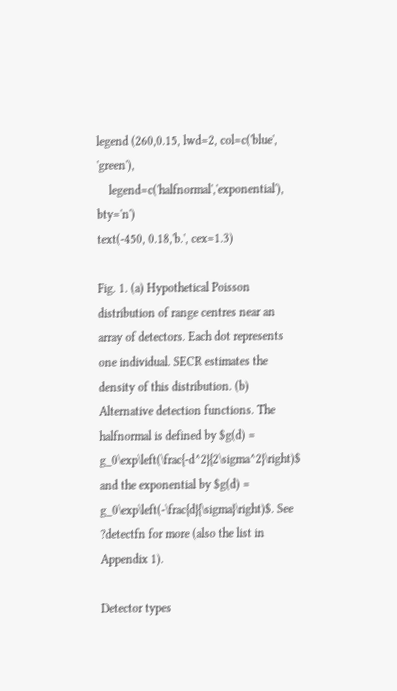legend (260,0.15, lwd=2, col=c('blue', 'green'),
    legend=c('halfnormal','exponential'), bty='n')
text(-450, 0.18,'b.', cex=1.3)

Fig. 1. (a) Hypothetical Poisson distribution of range centres near an array of detectors. Each dot represents one individual. SECR estimates the density of this distribution. (b) Alternative detection functions. The halfnormal is defined by $g(d) = g_0\exp\left(\frac{-d^2}{2\sigma^2}\right)$ and the exponential by $g(d) = g_0\exp\left(-\frac{d}{\sigma}\right)$. See ?detectfn for more (also the list in Appendix 1).

Detector types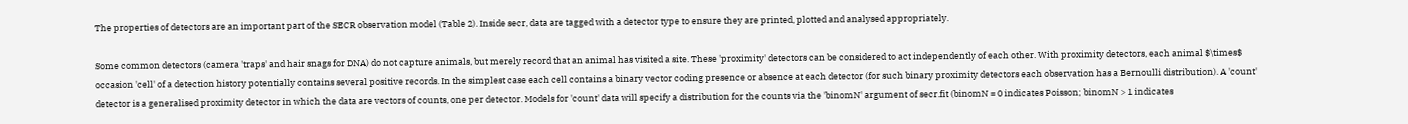The properties of detectors are an important part of the SECR observation model (Table 2). Inside secr, data are tagged with a detector type to ensure they are printed, plotted and analysed appropriately.

Some common detectors (camera 'traps' and hair snags for DNA) do not capture animals, but merely record that an animal has visited a site. These 'proximity' detectors can be considered to act independently of each other. With proximity detectors, each animal $\times$ occasion 'cell' of a detection history potentially contains several positive records. In the simplest case each cell contains a binary vector coding presence or absence at each detector (for such binary proximity detectors each observation has a Bernoulli distribution). A 'count' detector is a generalised proximity detector in which the data are vectors of counts, one per detector. Models for 'count' data will specify a distribution for the counts via the 'binomN' argument of secr.fit (binomN = 0 indicates Poisson; binomN > 1 indicates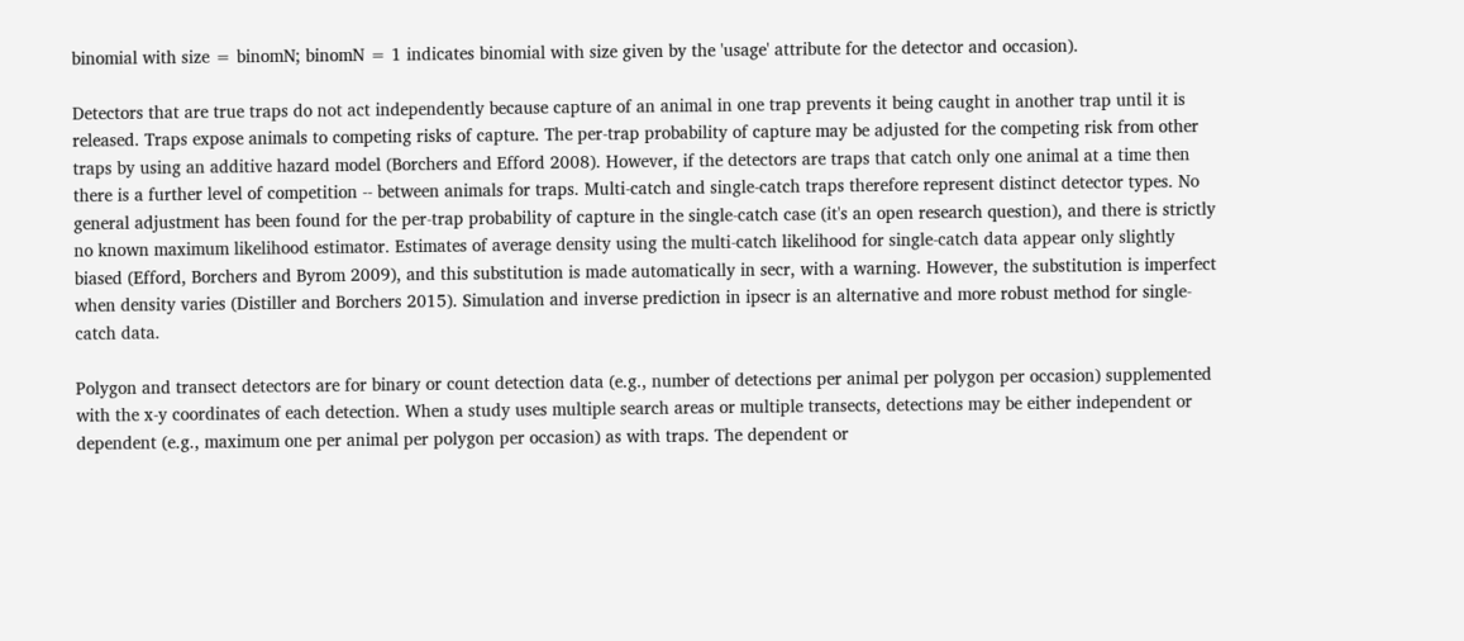binomial with size = binomN; binomN = 1 indicates binomial with size given by the 'usage' attribute for the detector and occasion).

Detectors that are true traps do not act independently because capture of an animal in one trap prevents it being caught in another trap until it is released. Traps expose animals to competing risks of capture. The per-trap probability of capture may be adjusted for the competing risk from other traps by using an additive hazard model (Borchers and Efford 2008). However, if the detectors are traps that catch only one animal at a time then there is a further level of competition -- between animals for traps. Multi-catch and single-catch traps therefore represent distinct detector types. No general adjustment has been found for the per-trap probability of capture in the single-catch case (it's an open research question), and there is strictly no known maximum likelihood estimator. Estimates of average density using the multi-catch likelihood for single-catch data appear only slightly biased (Efford, Borchers and Byrom 2009), and this substitution is made automatically in secr, with a warning. However, the substitution is imperfect when density varies (Distiller and Borchers 2015). Simulation and inverse prediction in ipsecr is an alternative and more robust method for single-catch data.

Polygon and transect detectors are for binary or count detection data (e.g., number of detections per animal per polygon per occasion) supplemented with the x-y coordinates of each detection. When a study uses multiple search areas or multiple transects, detections may be either independent or dependent (e.g., maximum one per animal per polygon per occasion) as with traps. The dependent or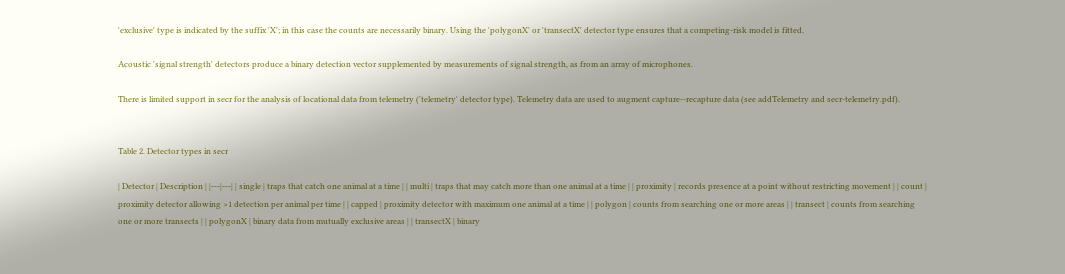'exclusive' type is indicated by the suffix 'X'; in this case the counts are necessarily binary. Using the 'polygonX' or 'transectX' detector type ensures that a competing-risk model is fitted.

Acoustic 'signal strength' detectors produce a binary detection vector supplemented by measurements of signal strength, as from an array of microphones.

There is limited support in secr for the analysis of locational data from telemetry ('telemetry' detector type). Telemetry data are used to augment capture--recapture data (see addTelemetry and secr-telemetry.pdf).


Table 2. Detector types in secr

| Detector | Description | |---|---| | single | traps that catch one animal at a time | | multi | traps that may catch more than one animal at a time | | proximity | records presence at a point without restricting movement | | count | proximity detector allowing >1 detection per animal per time | | capped | proximity detector with maximum one animal at a time | | polygon | counts from searching one or more areas | | transect | counts from searching one or more transects | | polygonX | binary data from mutually exclusive areas | | transectX | binary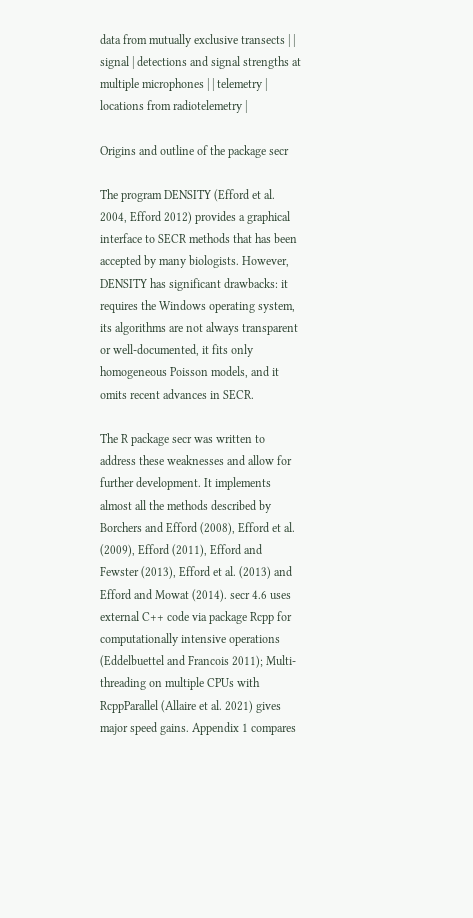data from mutually exclusive transects | | signal | detections and signal strengths at multiple microphones | | telemetry | locations from radiotelemetry |

Origins and outline of the package secr

The program DENSITY (Efford et al. 2004, Efford 2012) provides a graphical interface to SECR methods that has been accepted by many biologists. However, DENSITY has significant drawbacks: it requires the Windows operating system, its algorithms are not always transparent or well-documented, it fits only homogeneous Poisson models, and it omits recent advances in SECR.

The R package secr was written to address these weaknesses and allow for further development. It implements almost all the methods described by Borchers and Efford (2008), Efford et al. (2009), Efford (2011), Efford and Fewster (2013), Efford et al. (2013) and Efford and Mowat (2014). secr 4.6 uses external C++ code via package Rcpp for computationally intensive operations (Eddelbuettel and Francois 2011); Multi-threading on multiple CPUs with RcppParallel (Allaire et al. 2021) gives major speed gains. Appendix 1 compares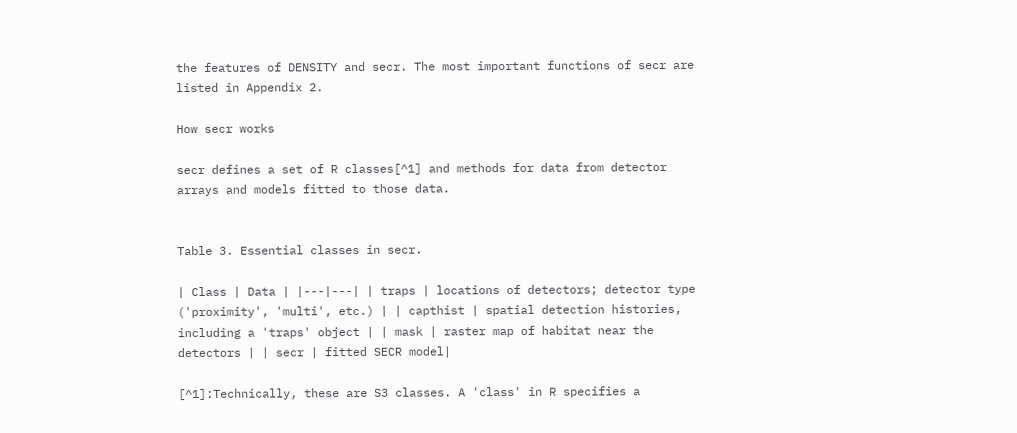the features of DENSITY and secr. The most important functions of secr are listed in Appendix 2.

How secr works

secr defines a set of R classes[^1] and methods for data from detector arrays and models fitted to those data.


Table 3. Essential classes in secr.

| Class | Data | |---|---| | traps | locations of detectors; detector type ('proximity', 'multi', etc.) | | capthist | spatial detection histories, including a 'traps' object | | mask | raster map of habitat near the detectors | | secr | fitted SECR model|

[^1]:Technically, these are S3 classes. A 'class' in R specifies a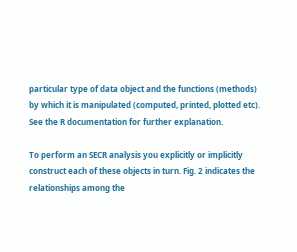particular type of data object and the functions (methods) by which it is manipulated (computed, printed, plotted etc). See the R documentation for further explanation.

To perform an SECR analysis you explicitly or implicitly construct each of these objects in turn. Fig. 2 indicates the relationships among the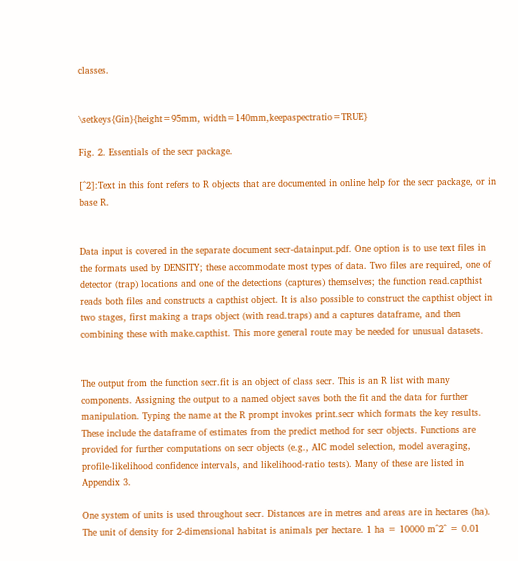classes.


\setkeys{Gin}{height=95mm, width=140mm,keepaspectratio=TRUE}

Fig. 2. Essentials of the secr package.

[^2]:Text in this font refers to R objects that are documented in online help for the secr package, or in base R.


Data input is covered in the separate document secr-datainput.pdf. One option is to use text files in the formats used by DENSITY; these accommodate most types of data. Two files are required, one of detector (trap) locations and one of the detections (captures) themselves; the function read.capthist reads both files and constructs a capthist object. It is also possible to construct the capthist object in two stages, first making a traps object (with read.traps) and a captures dataframe, and then combining these with make.capthist. This more general route may be needed for unusual datasets.


The output from the function secr.fit is an object of class secr. This is an R list with many components. Assigning the output to a named object saves both the fit and the data for further manipulation. Typing the name at the R prompt invokes print.secr which formats the key results. These include the dataframe of estimates from the predict method for secr objects. Functions are provided for further computations on secr objects (e.g., AIC model selection, model averaging, profile-likelihood confidence intervals, and likelihood-ratio tests). Many of these are listed in Appendix 3.

One system of units is used throughout secr. Distances are in metres and areas are in hectares (ha). The unit of density for 2-dimensional habitat is animals per hectare. 1 ha = 10000 m^2^ = 0.01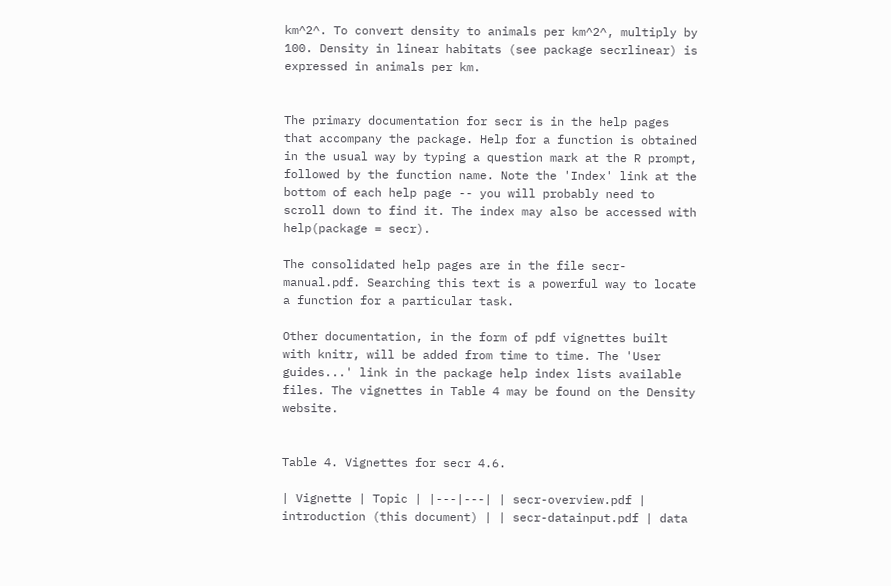km^2^. To convert density to animals per km^2^, multiply by 100. Density in linear habitats (see package secrlinear) is expressed in animals per km.


The primary documentation for secr is in the help pages that accompany the package. Help for a function is obtained in the usual way by typing a question mark at the R prompt, followed by the function name. Note the 'Index' link at the bottom of each help page -- you will probably need to scroll down to find it. The index may also be accessed with help(package = secr).

The consolidated help pages are in the file secr-manual.pdf. Searching this text is a powerful way to locate a function for a particular task.

Other documentation, in the form of pdf vignettes built with knitr, will be added from time to time. The 'User guides...' link in the package help index lists available files. The vignettes in Table 4 may be found on the Density website.


Table 4. Vignettes for secr 4.6.

| Vignette | Topic | |---|---| | secr-overview.pdf | introduction (this document) | | secr-datainput.pdf | data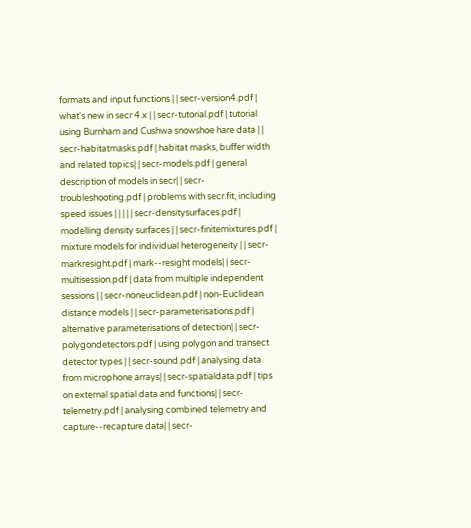formats and input functions | | secr-version4.pdf | what's new in secr 4.x | | secr-tutorial.pdf | tutorial using Burnham and Cushwa snowshoe hare data | | secr-habitatmasks.pdf | habitat masks, buffer width and related topics| | secr-models.pdf | general description of models in secr| | secr-troubleshooting.pdf | problems with secr.fit, including speed issues | | | | | secr-densitysurfaces.pdf | modelling density surfaces | | secr-finitemixtures.pdf | mixture models for individual heterogeneity | | secr-markresight.pdf | mark--resight models| | secr-multisession.pdf | data from multiple independent sessions | | secr-noneuclidean.pdf | non-Euclidean distance models | | secr-parameterisations.pdf | alternative parameterisations of detection| | secr-polygondetectors.pdf | using polygon and transect detector types | | secr-sound.pdf | analysing data from microphone arrays| | secr-spatialdata.pdf | tips on external spatial data and functions| | secr-telemetry.pdf | analysing combined telemetry and capture--recapture data| | secr-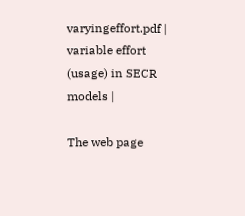varyingeffort.pdf | variable effort (usage) in SECR models |

The web page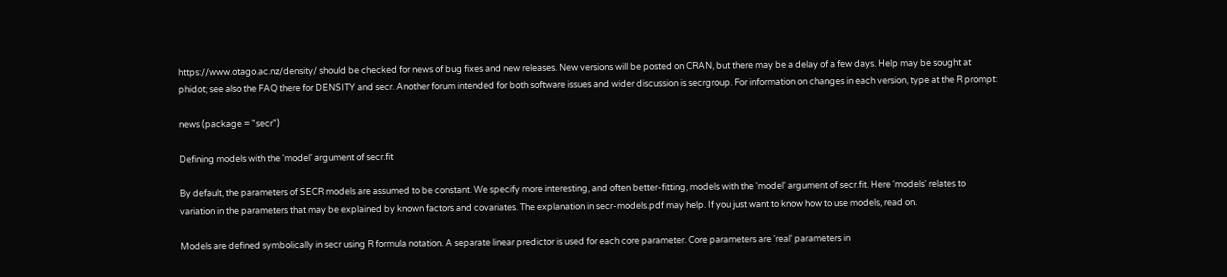https://www.otago.ac.nz/density/ should be checked for news of bug fixes and new releases. New versions will be posted on CRAN, but there may be a delay of a few days. Help may be sought at phidot; see also the FAQ there for DENSITY and secr. Another forum intended for both software issues and wider discussion is secrgroup. For information on changes in each version, type at the R prompt:

news (package = "secr")

Defining models with the 'model' argument of secr.fit

By default, the parameters of SECR models are assumed to be constant. We specify more interesting, and often better-fitting, models with the 'model' argument of secr.fit. Here 'models' relates to variation in the parameters that may be explained by known factors and covariates. The explanation in secr-models.pdf may help. If you just want to know how to use models, read on.

Models are defined symbolically in secr using R formula notation. A separate linear predictor is used for each core parameter. Core parameters are 'real' parameters in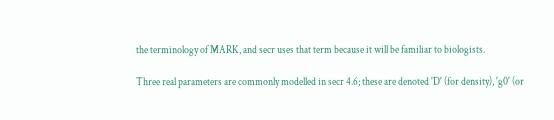the terminology of MARK, and secr uses that term because it will be familiar to biologists.

Three real parameters are commonly modelled in secr 4.6; these are denoted 'D' (for density), 'g0' (or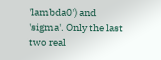'lambda0') and 'sigma'. Only the last two real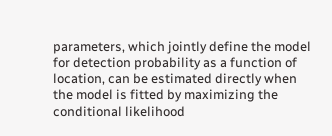parameters, which jointly define the model for detection probability as a function of location, can be estimated directly when the model is fitted by maximizing the conditional likelihood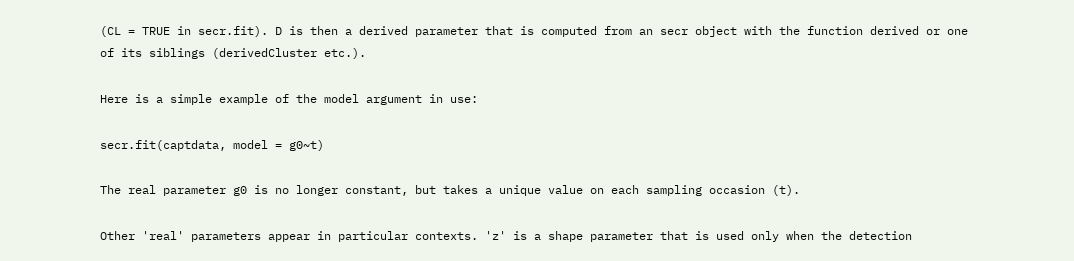(CL = TRUE in secr.fit). D is then a derived parameter that is computed from an secr object with the function derived or one of its siblings (derivedCluster etc.).

Here is a simple example of the model argument in use:

secr.fit(captdata, model = g0~t)

The real parameter g0 is no longer constant, but takes a unique value on each sampling occasion (t).

Other 'real' parameters appear in particular contexts. 'z' is a shape parameter that is used only when the detection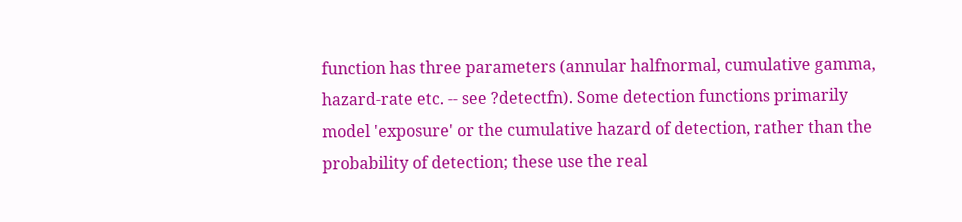function has three parameters (annular halfnormal, cumulative gamma, hazard-rate etc. -- see ?detectfn). Some detection functions primarily model 'exposure' or the cumulative hazard of detection, rather than the probability of detection; these use the real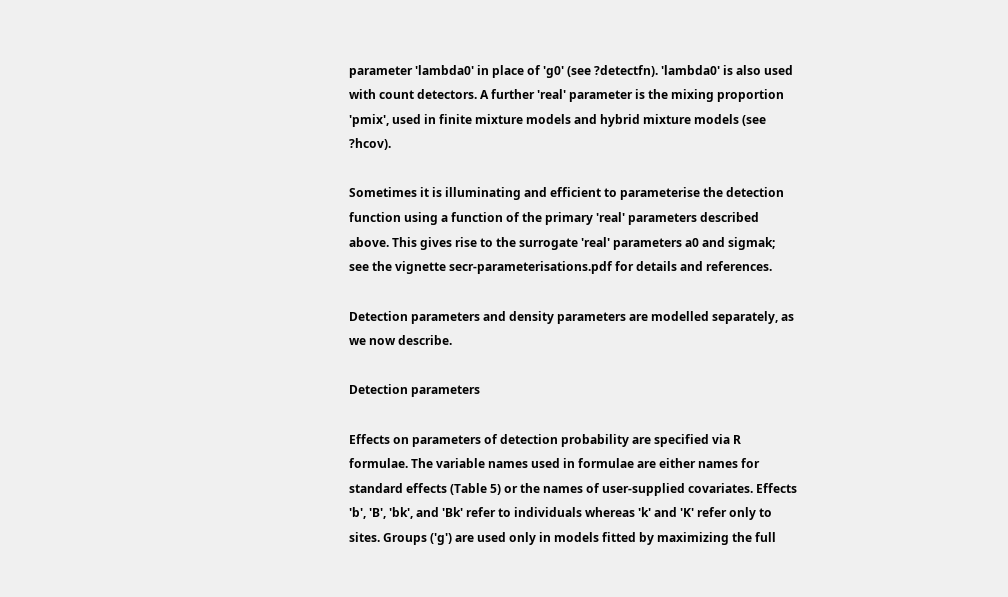parameter 'lambda0' in place of 'g0' (see ?detectfn). 'lambda0' is also used with count detectors. A further 'real' parameter is the mixing proportion 'pmix', used in finite mixture models and hybrid mixture models (see ?hcov).

Sometimes it is illuminating and efficient to parameterise the detection function using a function of the primary 'real' parameters described above. This gives rise to the surrogate 'real' parameters a0 and sigmak; see the vignette secr-parameterisations.pdf for details and references.

Detection parameters and density parameters are modelled separately, as we now describe.

Detection parameters

Effects on parameters of detection probability are specified via R formulae. The variable names used in formulae are either names for standard effects (Table 5) or the names of user-supplied covariates. Effects 'b', 'B', 'bk', and 'Bk' refer to individuals whereas 'k' and 'K' refer only to sites. Groups ('g') are used only in models fitted by maximizing the full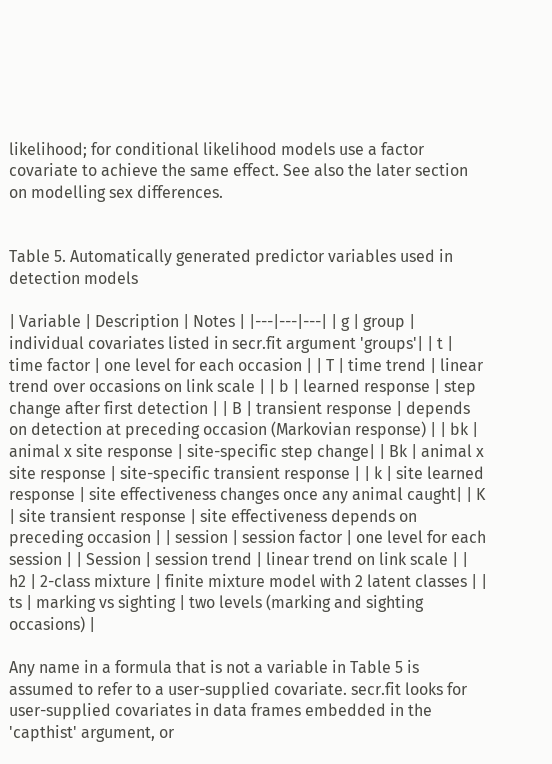likelihood; for conditional likelihood models use a factor covariate to achieve the same effect. See also the later section on modelling sex differences.


Table 5. Automatically generated predictor variables used in detection models

| Variable | Description | Notes | |---|---|---| | g | group | individual covariates listed in secr.fit argument 'groups'| | t | time factor | one level for each occasion | | T | time trend | linear trend over occasions on link scale | | b | learned response | step change after first detection | | B | transient response | depends on detection at preceding occasion (Markovian response) | | bk | animal x site response | site-specific step change| | Bk | animal x site response | site-specific transient response | | k | site learned response | site effectiveness changes once any animal caught| | K | site transient response | site effectiveness depends on preceding occasion | | session | session factor | one level for each session | | Session | session trend | linear trend on link scale | | h2 | 2-class mixture | finite mixture model with 2 latent classes | | ts | marking vs sighting | two levels (marking and sighting occasions) |

Any name in a formula that is not a variable in Table 5 is assumed to refer to a user-supplied covariate. secr.fit looks for user-supplied covariates in data frames embedded in the 'capthist' argument, or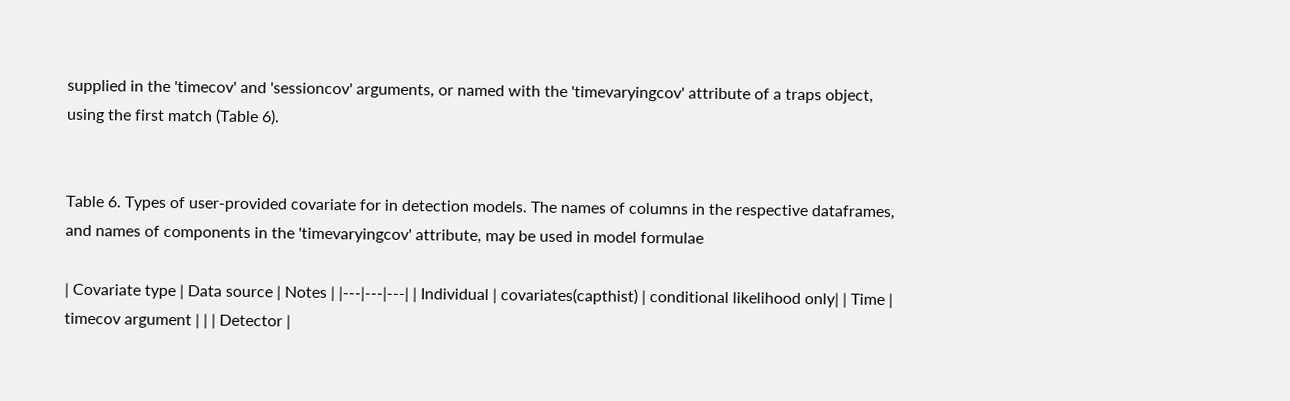supplied in the 'timecov' and 'sessioncov' arguments, or named with the 'timevaryingcov' attribute of a traps object, using the first match (Table 6).


Table 6. Types of user-provided covariate for in detection models. The names of columns in the respective dataframes, and names of components in the 'timevaryingcov' attribute, may be used in model formulae

| Covariate type | Data source | Notes | |---|---|---| | Individual | covariates(capthist) | conditional likelihood only| | Time | timecov argument | | | Detector |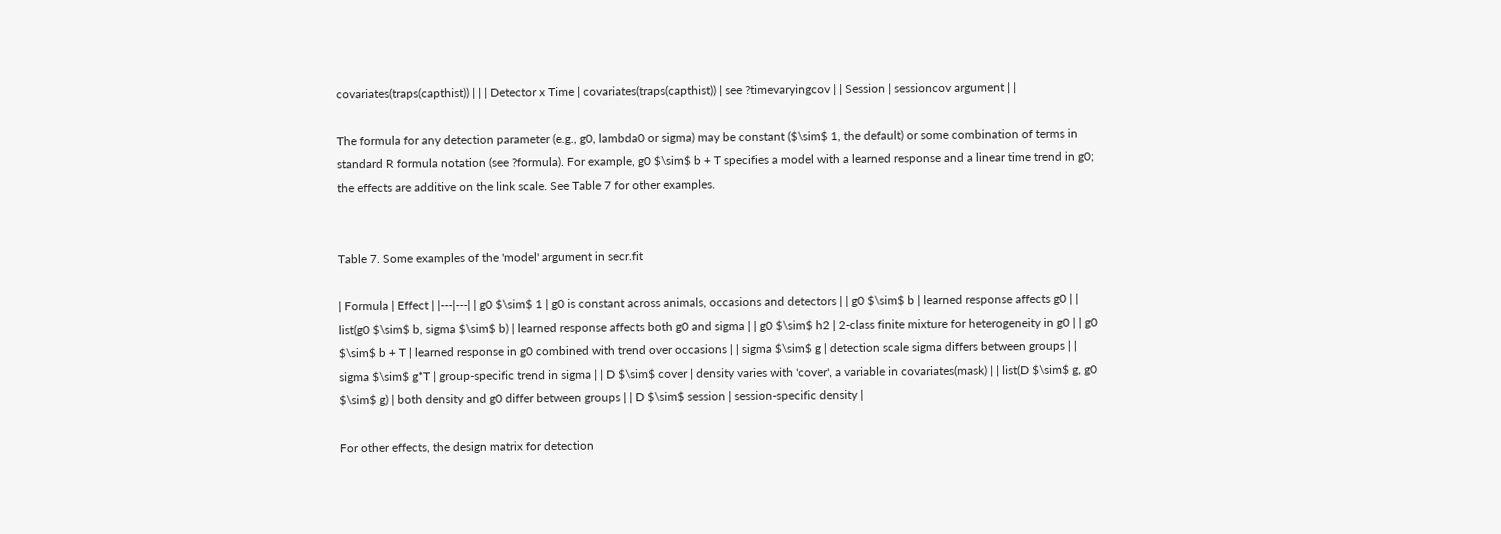covariates(traps(capthist)) | | | Detector x Time | covariates(traps(capthist)) | see ?timevaryingcov | | Session | sessioncov argument | |

The formula for any detection parameter (e.g., g0, lambda0 or sigma) may be constant ($\sim$ 1, the default) or some combination of terms in standard R formula notation (see ?formula). For example, g0 $\sim$ b + T specifies a model with a learned response and a linear time trend in g0; the effects are additive on the link scale. See Table 7 for other examples.


Table 7. Some examples of the 'model' argument in secr.fit

| Formula | Effect | |---|---| | g0 $\sim$ 1 | g0 is constant across animals, occasions and detectors | | g0 $\sim$ b | learned response affects g0 | | list(g0 $\sim$ b, sigma $\sim$ b) | learned response affects both g0 and sigma | | g0 $\sim$ h2 | 2-class finite mixture for heterogeneity in g0 | | g0 $\sim$ b + T | learned response in g0 combined with trend over occasions | | sigma $\sim$ g | detection scale sigma differs between groups | | sigma $\sim$ g*T | group-specific trend in sigma | | D $\sim$ cover | density varies with 'cover', a variable in covariates(mask) | | list(D $\sim$ g, g0 $\sim$ g) | both density and g0 differ between groups | | D $\sim$ session | session-specific density |

For other effects, the design matrix for detection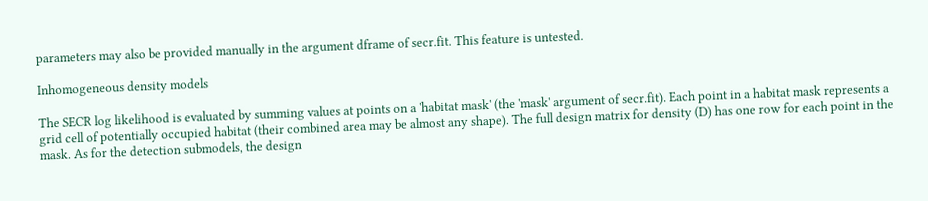parameters may also be provided manually in the argument dframe of secr.fit. This feature is untested.

Inhomogeneous density models

The SECR log likelihood is evaluated by summing values at points on a 'habitat mask' (the 'mask' argument of secr.fit). Each point in a habitat mask represents a grid cell of potentially occupied habitat (their combined area may be almost any shape). The full design matrix for density (D) has one row for each point in the mask. As for the detection submodels, the design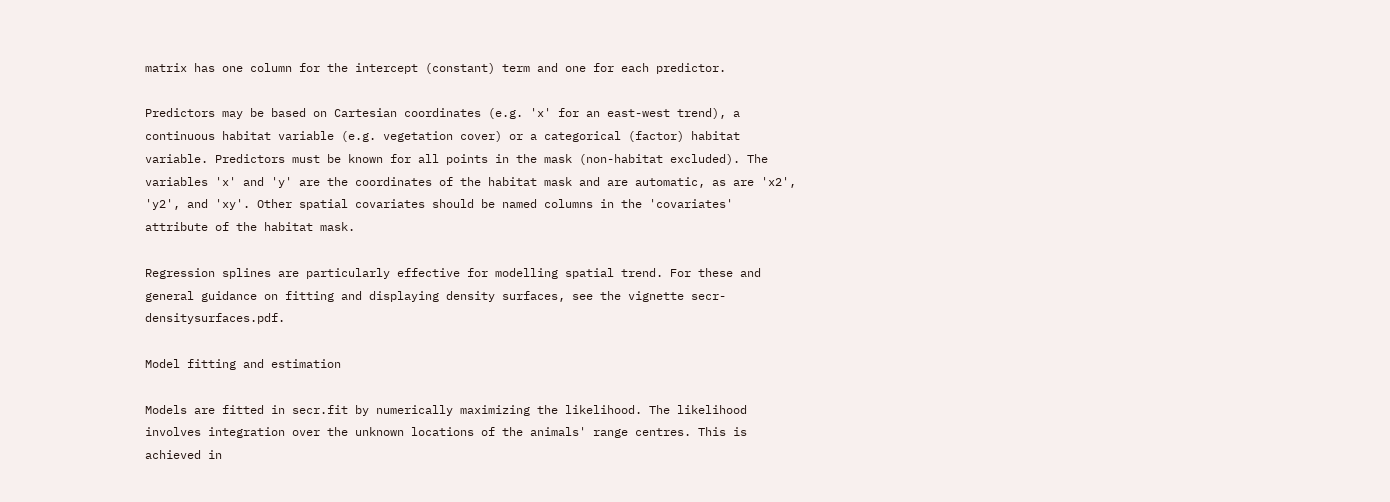matrix has one column for the intercept (constant) term and one for each predictor.

Predictors may be based on Cartesian coordinates (e.g. 'x' for an east-west trend), a continuous habitat variable (e.g. vegetation cover) or a categorical (factor) habitat variable. Predictors must be known for all points in the mask (non-habitat excluded). The variables 'x' and 'y' are the coordinates of the habitat mask and are automatic, as are 'x2', 'y2', and 'xy'. Other spatial covariates should be named columns in the 'covariates' attribute of the habitat mask.

Regression splines are particularly effective for modelling spatial trend. For these and general guidance on fitting and displaying density surfaces, see the vignette secr-densitysurfaces.pdf.

Model fitting and estimation

Models are fitted in secr.fit by numerically maximizing the likelihood. The likelihood involves integration over the unknown locations of the animals' range centres. This is achieved in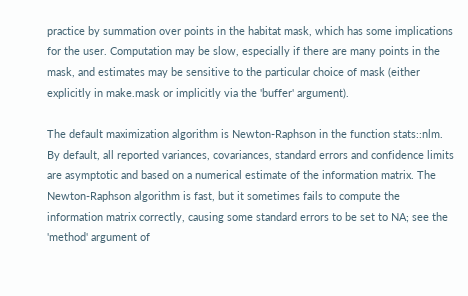practice by summation over points in the habitat mask, which has some implications for the user. Computation may be slow, especially if there are many points in the mask, and estimates may be sensitive to the particular choice of mask (either explicitly in make.mask or implicitly via the 'buffer' argument).

The default maximization algorithm is Newton-Raphson in the function stats::nlm. By default, all reported variances, covariances, standard errors and confidence limits are asymptotic and based on a numerical estimate of the information matrix. The Newton-Raphson algorithm is fast, but it sometimes fails to compute the information matrix correctly, causing some standard errors to be set to NA; see the 'method' argument of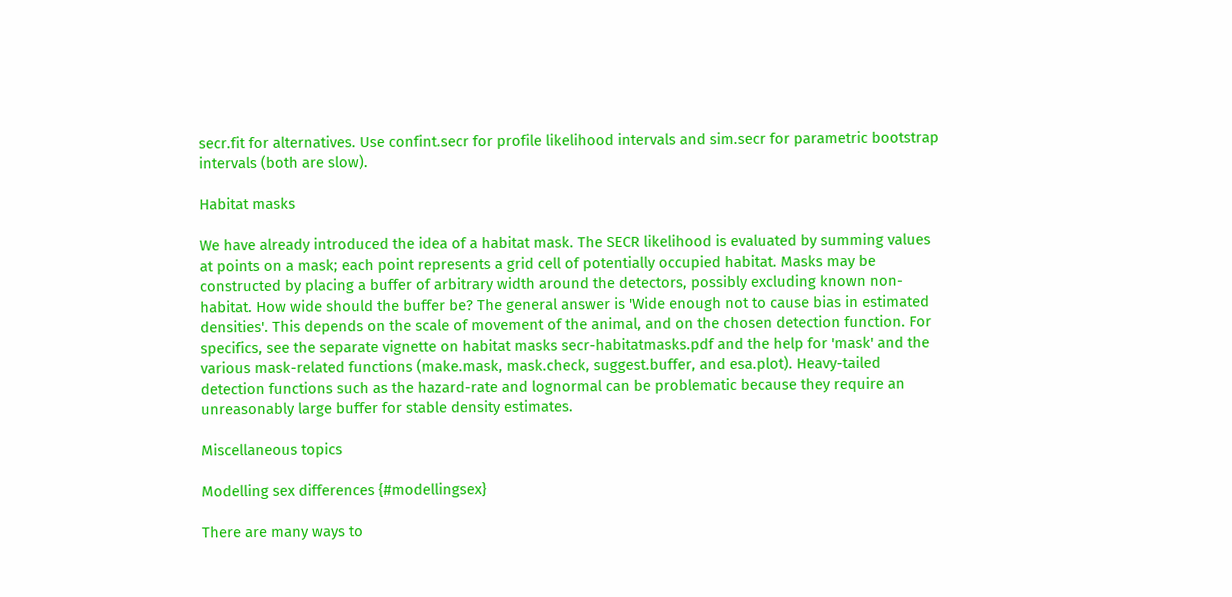secr.fit for alternatives. Use confint.secr for profile likelihood intervals and sim.secr for parametric bootstrap intervals (both are slow).

Habitat masks

We have already introduced the idea of a habitat mask. The SECR likelihood is evaluated by summing values at points on a mask; each point represents a grid cell of potentially occupied habitat. Masks may be constructed by placing a buffer of arbitrary width around the detectors, possibly excluding known non-habitat. How wide should the buffer be? The general answer is 'Wide enough not to cause bias in estimated densities'. This depends on the scale of movement of the animal, and on the chosen detection function. For specifics, see the separate vignette on habitat masks secr-habitatmasks.pdf and the help for 'mask' and the various mask-related functions (make.mask, mask.check, suggest.buffer, and esa.plot). Heavy-tailed detection functions such as the hazard-rate and lognormal can be problematic because they require an unreasonably large buffer for stable density estimates.

Miscellaneous topics

Modelling sex differences {#modellingsex}

There are many ways to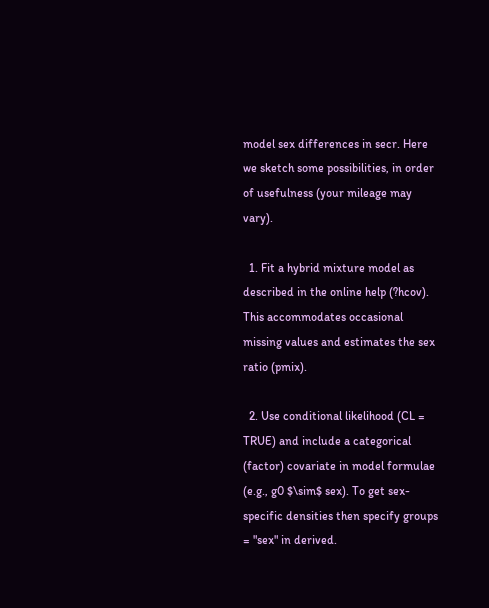model sex differences in secr. Here we sketch some possibilities, in order of usefulness (your mileage may vary).

  1. Fit a hybrid mixture model as described in the online help (?hcov). This accommodates occasional missing values and estimates the sex ratio (pmix).

  2. Use conditional likelihood (CL = TRUE) and include a categorical (factor) covariate in model formulae (e.g., g0 $\sim$ sex). To get sex-specific densities then specify groups = "sex" in derived.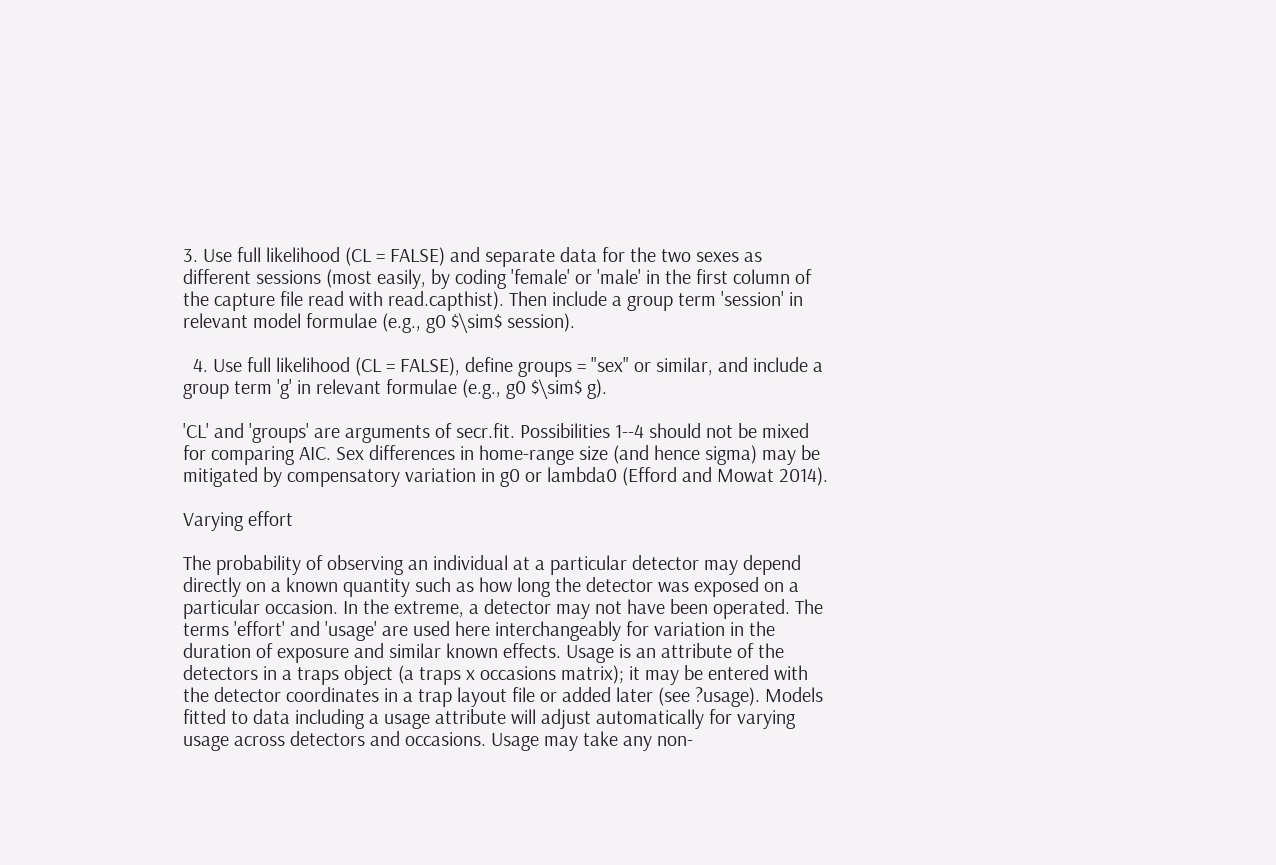3. Use full likelihood (CL = FALSE) and separate data for the two sexes as different sessions (most easily, by coding 'female' or 'male' in the first column of the capture file read with read.capthist). Then include a group term 'session' in relevant model formulae (e.g., g0 $\sim$ session).

  4. Use full likelihood (CL = FALSE), define groups = "sex" or similar, and include a group term 'g' in relevant formulae (e.g., g0 $\sim$ g).

'CL' and 'groups' are arguments of secr.fit. Possibilities 1--4 should not be mixed for comparing AIC. Sex differences in home-range size (and hence sigma) may be mitigated by compensatory variation in g0 or lambda0 (Efford and Mowat 2014).

Varying effort

The probability of observing an individual at a particular detector may depend directly on a known quantity such as how long the detector was exposed on a particular occasion. In the extreme, a detector may not have been operated. The terms 'effort' and 'usage' are used here interchangeably for variation in the duration of exposure and similar known effects. Usage is an attribute of the detectors in a traps object (a traps x occasions matrix); it may be entered with the detector coordinates in a trap layout file or added later (see ?usage). Models fitted to data including a usage attribute will adjust automatically for varying usage across detectors and occasions. Usage may take any non-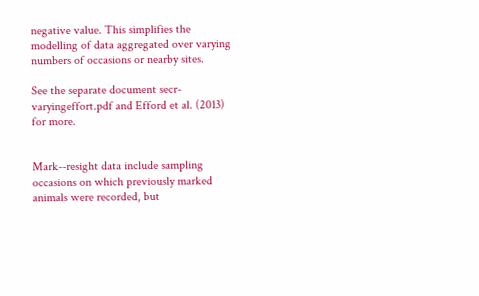negative value. This simplifies the modelling of data aggregated over varying numbers of occasions or nearby sites.

See the separate document secr-varyingeffort.pdf and Efford et al. (2013) for more.


Mark--resight data include sampling occasions on which previously marked animals were recorded, but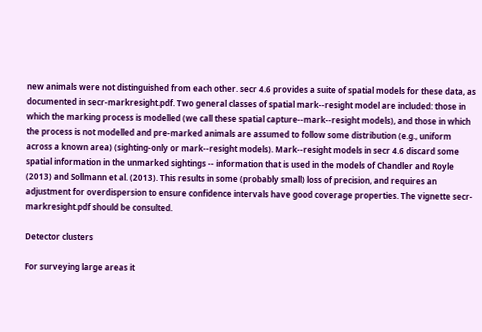new animals were not distinguished from each other. secr 4.6 provides a suite of spatial models for these data, as documented in secr-markresight.pdf. Two general classes of spatial mark--resight model are included: those in which the marking process is modelled (we call these spatial capture--mark--resight models), and those in which the process is not modelled and pre-marked animals are assumed to follow some distribution (e.g., uniform across a known area) (sighting-only or mark--resight models). Mark--resight models in secr 4.6 discard some spatial information in the unmarked sightings -- information that is used in the models of Chandler and Royle (2013) and Sollmann et al. (2013). This results in some (probably small) loss of precision, and requires an adjustment for overdispersion to ensure confidence intervals have good coverage properties. The vignette secr-markresight.pdf should be consulted.

Detector clusters

For surveying large areas it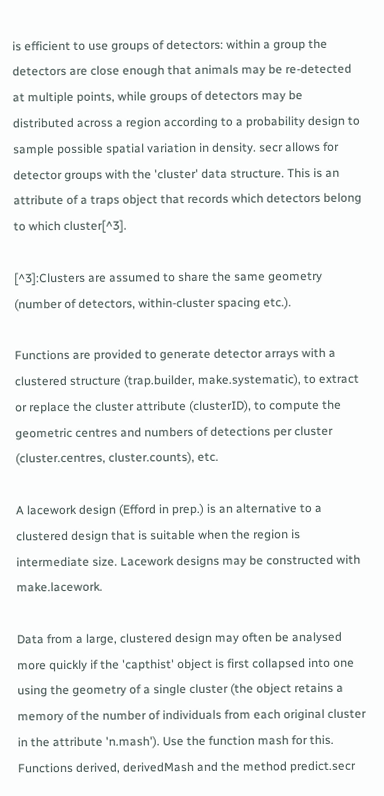is efficient to use groups of detectors: within a group the detectors are close enough that animals may be re-detected at multiple points, while groups of detectors may be distributed across a region according to a probability design to sample possible spatial variation in density. secr allows for detector groups with the 'cluster' data structure. This is an attribute of a traps object that records which detectors belong to which cluster[^3].

[^3]:Clusters are assumed to share the same geometry (number of detectors, within-cluster spacing etc.).

Functions are provided to generate detector arrays with a clustered structure (trap.builder, make.systematic), to extract or replace the cluster attribute (clusterID), to compute the geometric centres and numbers of detections per cluster (cluster.centres, cluster.counts), etc.

A lacework design (Efford in prep.) is an alternative to a clustered design that is suitable when the region is intermediate size. Lacework designs may be constructed with make.lacework.

Data from a large, clustered design may often be analysed more quickly if the 'capthist' object is first collapsed into one using the geometry of a single cluster (the object retains a memory of the number of individuals from each original cluster in the attribute 'n.mash'). Use the function mash for this. Functions derived, derivedMash and the method predict.secr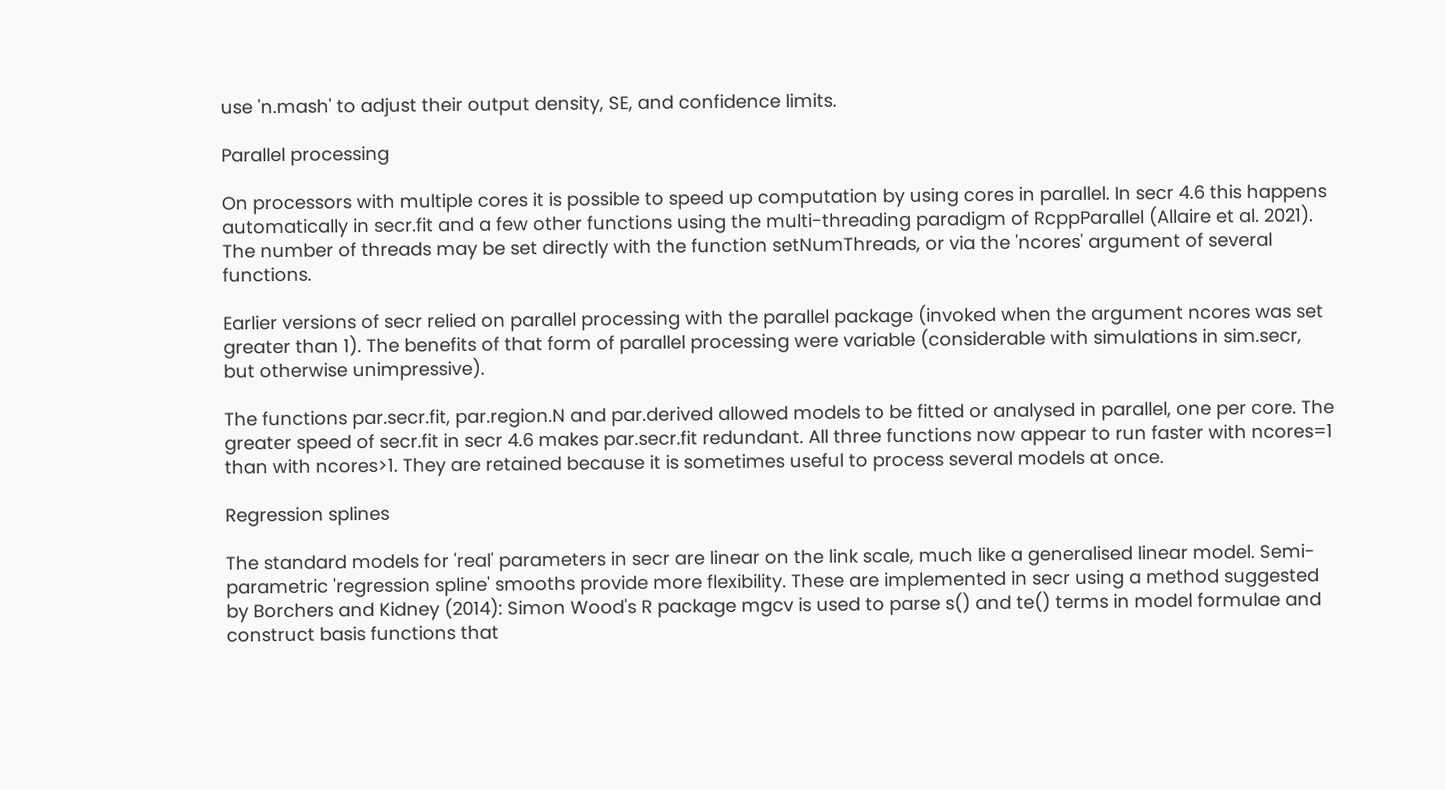use 'n.mash' to adjust their output density, SE, and confidence limits.

Parallel processing

On processors with multiple cores it is possible to speed up computation by using cores in parallel. In secr 4.6 this happens automatically in secr.fit and a few other functions using the multi-threading paradigm of RcppParallel (Allaire et al. 2021). The number of threads may be set directly with the function setNumThreads, or via the 'ncores' argument of several functions.

Earlier versions of secr relied on parallel processing with the parallel package (invoked when the argument ncores was set greater than 1). The benefits of that form of parallel processing were variable (considerable with simulations in sim.secr, but otherwise unimpressive).

The functions par.secr.fit, par.region.N and par.derived allowed models to be fitted or analysed in parallel, one per core. The greater speed of secr.fit in secr 4.6 makes par.secr.fit redundant. All three functions now appear to run faster with ncores=1 than with ncores>1. They are retained because it is sometimes useful to process several models at once.

Regression splines

The standard models for 'real' parameters in secr are linear on the link scale, much like a generalised linear model. Semi-parametric 'regression spline' smooths provide more flexibility. These are implemented in secr using a method suggested by Borchers and Kidney (2014): Simon Wood's R package mgcv is used to parse s() and te() terms in model formulae and construct basis functions that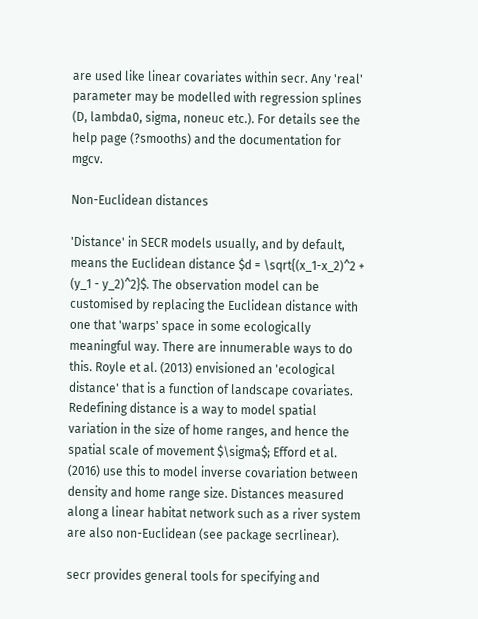are used like linear covariates within secr. Any 'real' parameter may be modelled with regression splines (D, lambda0, sigma, noneuc etc.). For details see the help page (?smooths) and the documentation for mgcv.

Non-Euclidean distances

'Distance' in SECR models usually, and by default, means the Euclidean distance $d = \sqrt{(x_1-x_2)^2 + (y_1 - y_2)^2}$. The observation model can be customised by replacing the Euclidean distance with one that 'warps' space in some ecologically meaningful way. There are innumerable ways to do this. Royle et al. (2013) envisioned an 'ecological distance' that is a function of landscape covariates. Redefining distance is a way to model spatial variation in the size of home ranges, and hence the spatial scale of movement $\sigma$; Efford et al. (2016) use this to model inverse covariation between density and home range size. Distances measured along a linear habitat network such as a river system are also non-Euclidean (see package secrlinear).

secr provides general tools for specifying and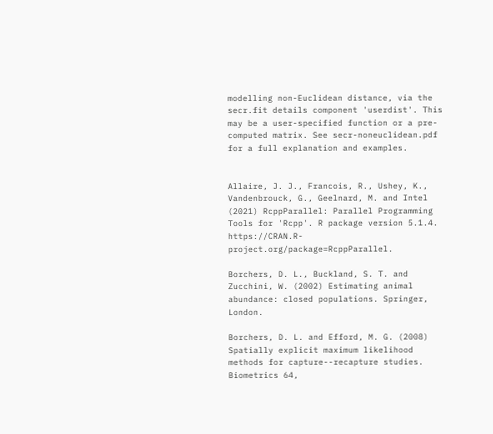modelling non-Euclidean distance, via the secr.fit details component 'userdist'. This may be a user-specified function or a pre-computed matrix. See secr-noneuclidean.pdf for a full explanation and examples.


Allaire, J. J., Francois, R., Ushey, K., Vandenbrouck, G., Geelnard, M. and Intel (2021) RcppParallel: Parallel Programming Tools for 'Rcpp'. R package version 5.1.4. https://CRAN.R-project.org/package=RcppParallel.

Borchers, D. L., Buckland, S. T. and Zucchini, W. (2002) Estimating animal abundance: closed populations. Springer, London.

Borchers, D. L. and Efford, M. G. (2008) Spatially explicit maximum likelihood methods for capture--recapture studies. Biometrics 64,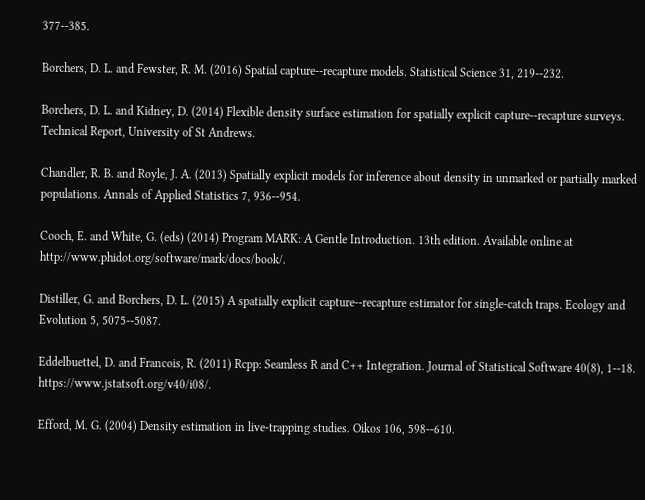377--385.

Borchers, D. L. and Fewster, R. M. (2016) Spatial capture--recapture models. Statistical Science 31, 219--232.

Borchers, D. L. and Kidney, D. (2014) Flexible density surface estimation for spatially explicit capture--recapture surveys. Technical Report, University of St Andrews.

Chandler, R. B. and Royle, J. A. (2013) Spatially explicit models for inference about density in unmarked or partially marked populations. Annals of Applied Statistics 7, 936--954.

Cooch, E. and White, G. (eds) (2014) Program MARK: A Gentle Introduction. 13th edition. Available online at http://www.phidot.org/software/mark/docs/book/.

Distiller, G. and Borchers, D. L. (2015) A spatially explicit capture--recapture estimator for single-catch traps. Ecology and Evolution 5, 5075--5087.

Eddelbuettel, D. and Francois, R. (2011) Rcpp: Seamless R and C++ Integration. Journal of Statistical Software 40(8), 1--18. https://www.jstatsoft.org/v40/i08/.

Efford, M. G. (2004) Density estimation in live-trapping studies. Oikos 106, 598--610.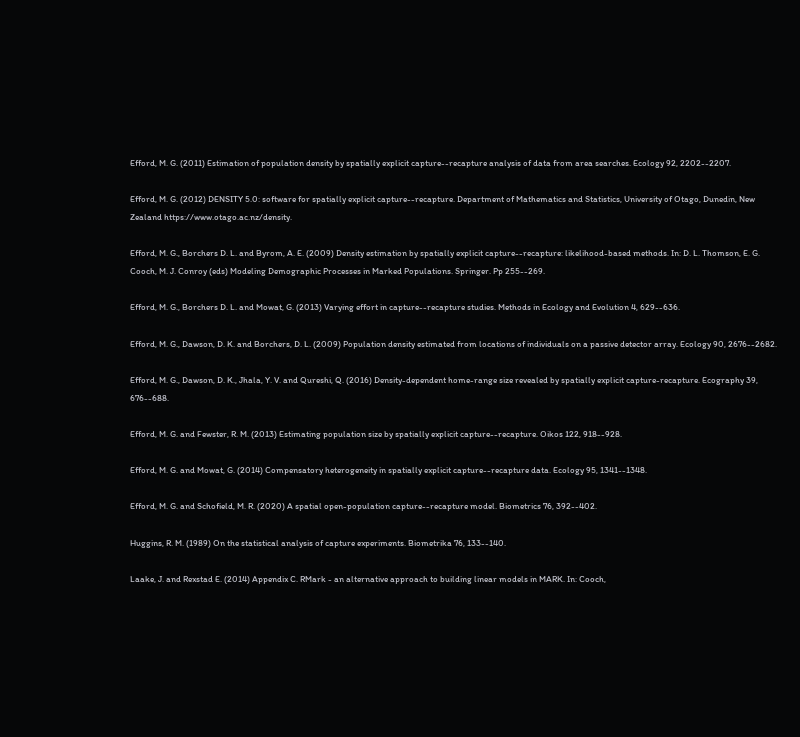Efford, M. G. (2011) Estimation of population density by spatially explicit capture--recapture analysis of data from area searches. Ecology 92, 2202--2207.

Efford, M. G. (2012) DENSITY 5.0: software for spatially explicit capture--recapture. Department of Mathematics and Statistics, University of Otago, Dunedin, New Zealand https://www.otago.ac.nz/density.

Efford, M. G., Borchers D. L. and Byrom, A. E. (2009) Density estimation by spatially explicit capture--recapture: likelihood-based methods. In: D. L. Thomson, E. G. Cooch, M. J. Conroy (eds) Modeling Demographic Processes in Marked Populations. Springer. Pp 255--269.

Efford, M. G., Borchers D. L. and Mowat, G. (2013) Varying effort in capture--recapture studies. Methods in Ecology and Evolution 4, 629--636.

Efford, M. G., Dawson, D. K. and Borchers, D. L. (2009) Population density estimated from locations of individuals on a passive detector array. Ecology 90, 2676--2682.

Efford, M. G., Dawson, D. K., Jhala, Y. V. and Qureshi, Q. (2016) Density-dependent home-range size revealed by spatially explicit capture-recapture. Ecography 39, 676--688.

Efford, M. G. and Fewster, R. M. (2013) Estimating population size by spatially explicit capture--recapture. Oikos 122, 918--928.

Efford, M. G. and Mowat, G. (2014) Compensatory heterogeneity in spatially explicit capture--recapture data. Ecology 95, 1341--1348.

Efford, M. G. and Schofield, M. R. (2020) A spatial open-population capture--recapture model. Biometrics 76, 392--402.

Huggins, R. M. (1989) On the statistical analysis of capture experiments. Biometrika 76, 133--140.

Laake, J. and Rexstad E. (2014) Appendix C. RMark - an alternative approach to building linear models in MARK. In: Cooch,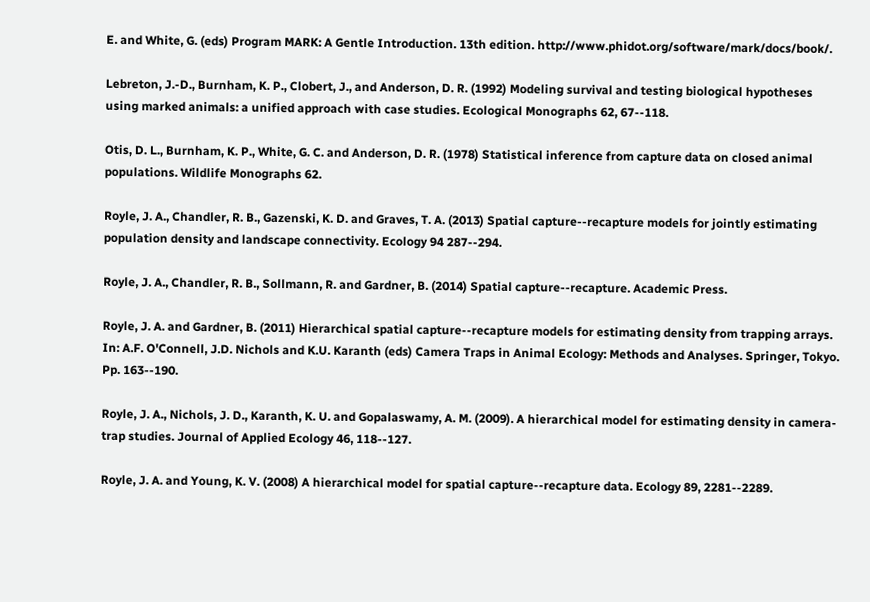E. and White, G. (eds) Program MARK: A Gentle Introduction. 13th edition. http://www.phidot.org/software/mark/docs/book/.

Lebreton, J.-D., Burnham, K. P., Clobert, J., and Anderson, D. R. (1992) Modeling survival and testing biological hypotheses using marked animals: a unified approach with case studies. Ecological Monographs 62, 67--118.

Otis, D. L., Burnham, K. P., White, G. C. and Anderson, D. R. (1978) Statistical inference from capture data on closed animal populations. Wildlife Monographs 62.

Royle, J. A., Chandler, R. B., Gazenski, K. D. and Graves, T. A. (2013) Spatial capture--recapture models for jointly estimating population density and landscape connectivity. Ecology 94 287--294.

Royle, J. A., Chandler, R. B., Sollmann, R. and Gardner, B. (2014) Spatial capture--recapture. Academic Press.

Royle, J. A. and Gardner, B. (2011) Hierarchical spatial capture--recapture models for estimating density from trapping arrays. In: A.F. O'Connell, J.D. Nichols and K.U. Karanth (eds) Camera Traps in Animal Ecology: Methods and Analyses. Springer, Tokyo. Pp. 163--190.

Royle, J. A., Nichols, J. D., Karanth, K. U. and Gopalaswamy, A. M. (2009). A hierarchical model for estimating density in camera-trap studies. Journal of Applied Ecology 46, 118--127.

Royle, J. A. and Young, K. V. (2008) A hierarchical model for spatial capture--recapture data. Ecology 89, 2281--2289.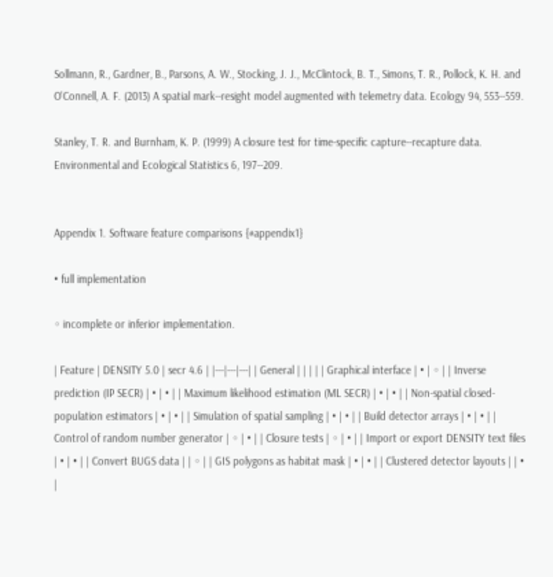Sollmann, R., Gardner, B., Parsons, A. W., Stocking, J. J., McClintock, B. T., Simons, T. R., Pollock, K. H. and O'Connell, A. F. (2013) A spatial mark--resight model augmented with telemetry data. Ecology 94, 553--559.

Stanley, T. R. and Burnham, K. P. (1999) A closure test for time-specific capture--recapture data. Environmental and Ecological Statistics 6, 197--209.


Appendix 1. Software feature comparisons {#appendix1}

• full implementation

◦ incomplete or inferior implementation.

| Feature | DENSITY 5.0 | secr 4.6 | |---|---|---| | General | | | | | Graphical interface | • | ◦ | | Inverse prediction (IP SECR) | • | • | | Maximum likelihood estimation (ML SECR) | • | • | | Non-spatial closed-population estimators | • | • | | Simulation of spatial sampling | • | • | | Build detector arrays | • | • | | Control of random number generator | ◦ | • | | Closure tests | ◦ | • | | Import or export DENSITY text files | • | • | | Convert BUGS data | | ◦ | | GIS polygons as habitat mask | • | • | | Clustered detector layouts | | • |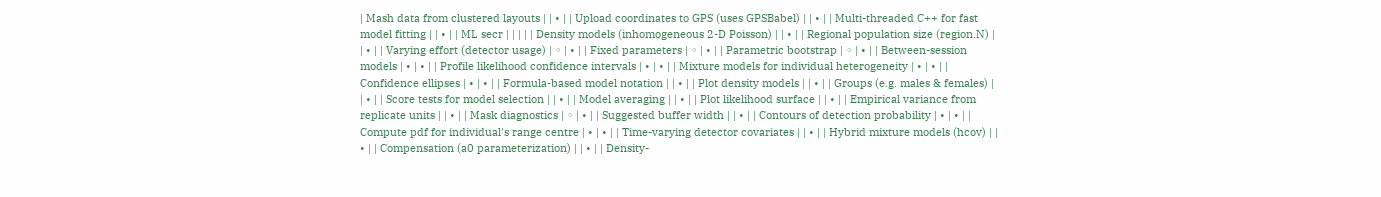| Mash data from clustered layouts | | • | | Upload coordinates to GPS (uses GPSBabel) | | • | | Multi-threaded C++ for fast model fitting | | • | | ML secr | | | | | Density models (inhomogeneous 2-D Poisson) | | • | | Regional population size (region.N) | | • | | Varying effort (detector usage) | ◦ | • | | Fixed parameters | ◦ | • | | Parametric bootstrap | ◦ | • | | Between-session models | • | • | | Profile likelihood confidence intervals | • | • | | Mixture models for individual heterogeneity | • | • | | Confidence ellipses | • | • | | Formula-based model notation | | • | | Plot density models | | • | | Groups (e.g. males & females) | | • | | Score tests for model selection | | • | | Model averaging | | • | | Plot likelihood surface | | • | | Empirical variance from replicate units | | • | | Mask diagnostics | ◦ | • | | Suggested buffer width | | • | | Contours of detection probability | • | • | | Compute pdf for individual's range centre | • | • | | Time-varying detector covariates | | • | | Hybrid mixture models (hcov) | | • | | Compensation (a0 parameterization) | | • | | Density-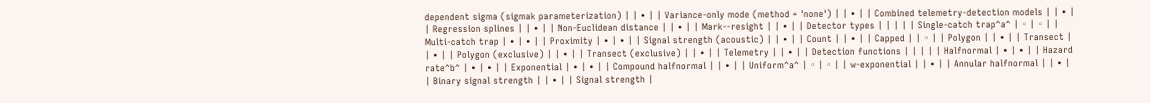dependent sigma (sigmak parameterization) | | • | | Variance-only mode (method = 'none') | | • | | Combined telemetry-detection models | | • | | Regression splines | | • | | Non-Euclidean distance | | • | | Mark--resight | | • | | Detector types | | | | | Single-catch trap^a^ | ◦ | ◦ | | Multi-catch trap | • | • | | Proximity | • | • | | Signal strength (acoustic) | | • | | Count | | • | | Capped | | ◦ | | Polygon | | • | | Transect | | • | | Polygon (exclusive) | | • | | Transect (exclusive) | | • | | Telemetry | | • | | Detection functions | | | | | Halfnormal | • | • | | Hazard rate^b^ | • | • | | Exponential | • | • | | Compound halfnormal | | • | | Uniform^a^ | ◦ | ◦ | | w-exponential | | • | | Annular halfnormal | | • | | Binary signal strength | | • | | Signal strength |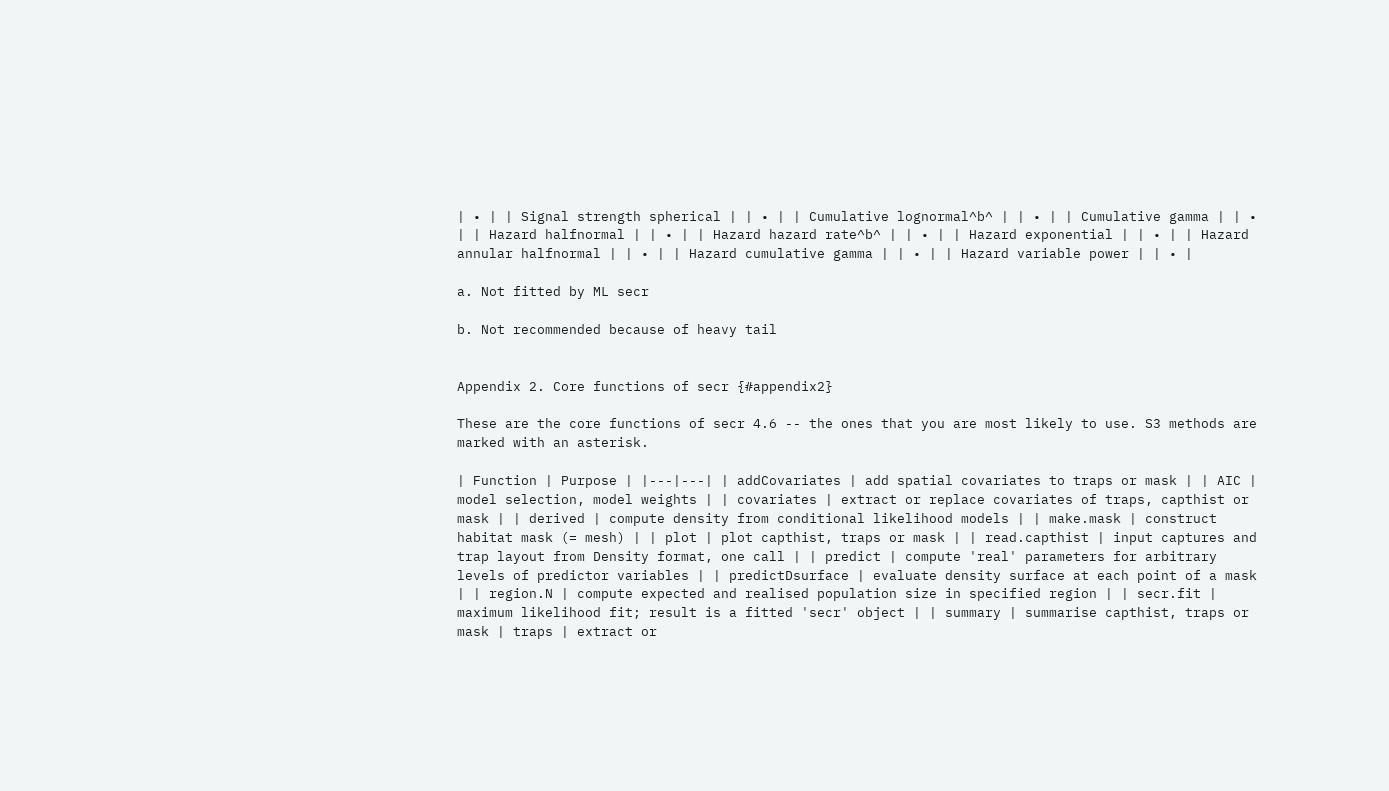| • | | Signal strength spherical | | • | | Cumulative lognormal^b^ | | • | | Cumulative gamma | | • | | Hazard halfnormal | | • | | Hazard hazard rate^b^ | | • | | Hazard exponential | | • | | Hazard annular halfnormal | | • | | Hazard cumulative gamma | | • | | Hazard variable power | | • |

a. Not fitted by ML secr

b. Not recommended because of heavy tail


Appendix 2. Core functions of secr {#appendix2}

These are the core functions of secr 4.6 -- the ones that you are most likely to use. S3 methods are marked with an asterisk.

| Function | Purpose | |---|---| | addCovariates | add spatial covariates to traps or mask | | AIC | model selection, model weights | | covariates | extract or replace covariates of traps, capthist or mask | | derived | compute density from conditional likelihood models | | make.mask | construct habitat mask (= mesh) | | plot | plot capthist, traps or mask | | read.capthist | input captures and trap layout from Density format, one call | | predict | compute 'real' parameters for arbitrary levels of predictor variables | | predictDsurface | evaluate density surface at each point of a mask | | region.N | compute expected and realised population size in specified region | | secr.fit | maximum likelihood fit; result is a fitted 'secr' object | | summary | summarise capthist, traps or mask | traps | extract or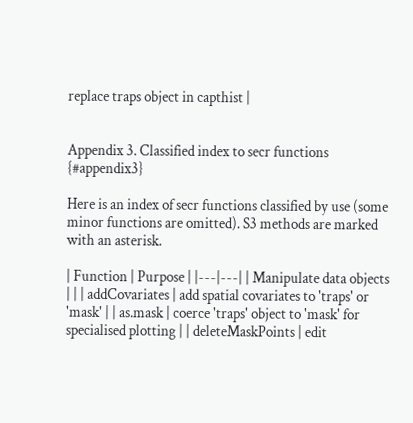replace traps object in capthist |


Appendix 3. Classified index to secr functions {#appendix3}

Here is an index of secr functions classified by use (some minor functions are omitted). S3 methods are marked with an asterisk.

| Function | Purpose | |---|---| | Manipulate data objects | | | addCovariates | add spatial covariates to 'traps' or 'mask' | | as.mask | coerce 'traps' object to 'mask' for specialised plotting | | deleteMaskPoints | edit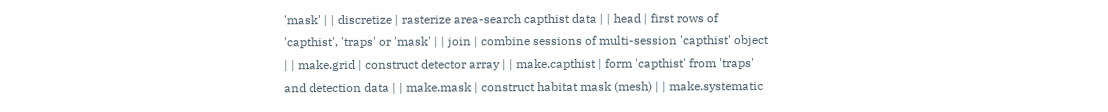'mask' | | discretize | rasterize area-search capthist data | | head | first rows of 'capthist', 'traps' or 'mask' | | join | combine sessions of multi-session 'capthist' object | | make.grid | construct detector array | | make.capthist | form 'capthist' from 'traps' and detection data | | make.mask | construct habitat mask (mesh) | | make.systematic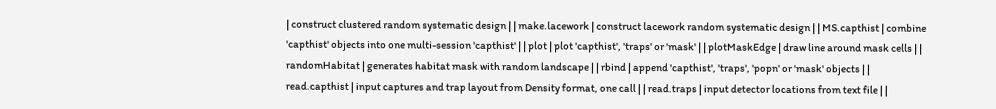| construct clustered random systematic design | | make.lacework | construct lacework random systematic design | | MS.capthist | combine 'capthist' objects into one multi-session 'capthist' | | plot | plot 'capthist', 'traps' or 'mask' | | plotMaskEdge | draw line around mask cells | | randomHabitat | generates habitat mask with random landscape | | rbind | append 'capthist', 'traps', 'popn' or 'mask' objects | | read.capthist | input captures and trap layout from Density format, one call | | read.traps | input detector locations from text file | |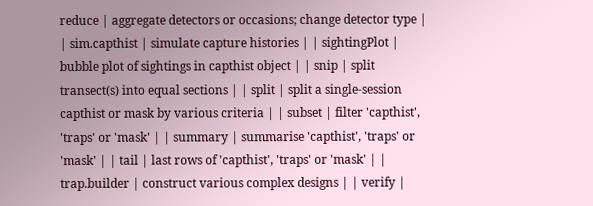reduce | aggregate detectors or occasions; change detector type | | sim.capthist | simulate capture histories | | sightingPlot | bubble plot of sightings in capthist object | | snip | split transect(s) into equal sections | | split | split a single-session capthist or mask by various criteria | | subset | filter 'capthist', 'traps' or 'mask' | | summary | summarise 'capthist', 'traps' or 'mask' | | tail | last rows of 'capthist', 'traps' or 'mask' | | trap.builder | construct various complex designs | | verify |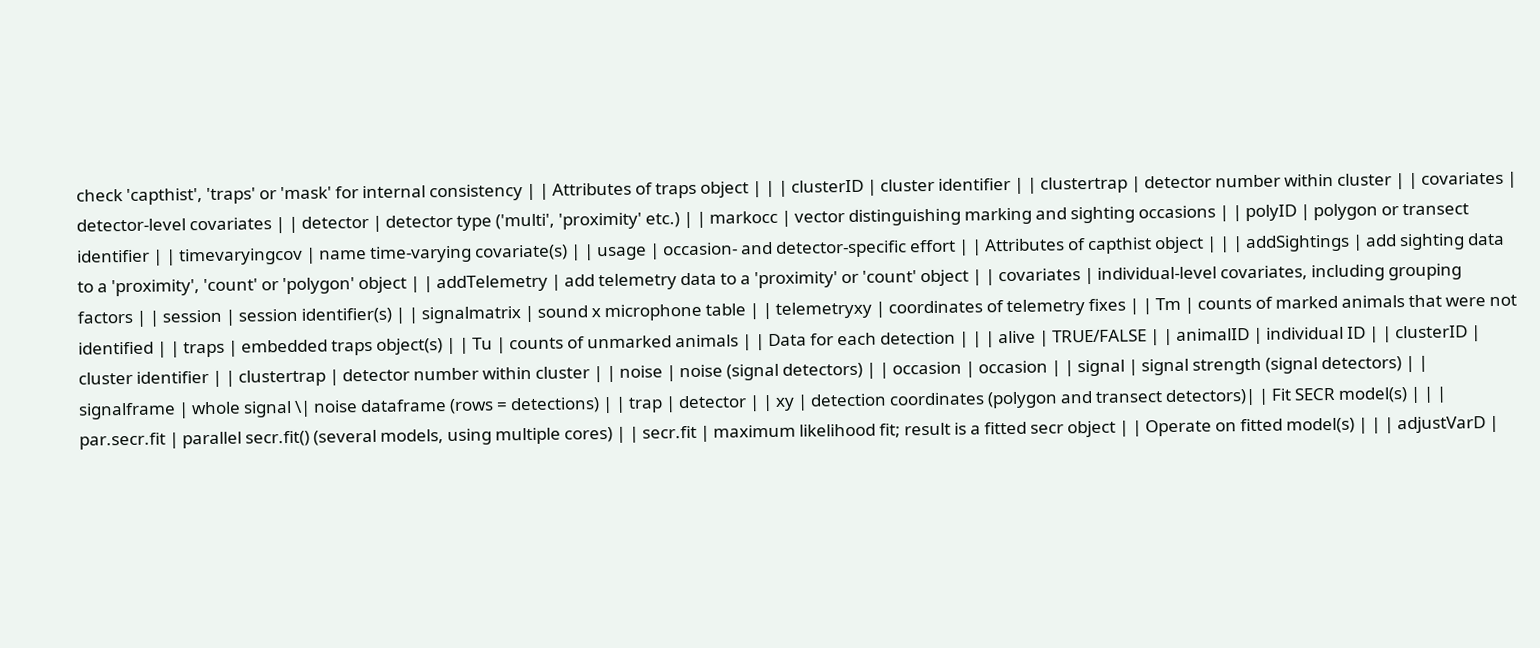check 'capthist', 'traps' or 'mask' for internal consistency | | Attributes of traps object | | | clusterID | cluster identifier | | clustertrap | detector number within cluster | | covariates | detector-level covariates | | detector | detector type ('multi', 'proximity' etc.) | | markocc | vector distinguishing marking and sighting occasions | | polyID | polygon or transect identifier | | timevaryingcov | name time-varying covariate(s) | | usage | occasion- and detector-specific effort | | Attributes of capthist object | | | addSightings | add sighting data to a 'proximity', 'count' or 'polygon' object | | addTelemetry | add telemetry data to a 'proximity' or 'count' object | | covariates | individual-level covariates, including grouping factors | | session | session identifier(s) | | signalmatrix | sound x microphone table | | telemetryxy | coordinates of telemetry fixes | | Tm | counts of marked animals that were not identified | | traps | embedded traps object(s) | | Tu | counts of unmarked animals | | Data for each detection | | | alive | TRUE/FALSE | | animalID | individual ID | | clusterID | cluster identifier | | clustertrap | detector number within cluster | | noise | noise (signal detectors) | | occasion | occasion | | signal | signal strength (signal detectors) | | signalframe | whole signal \| noise dataframe (rows = detections) | | trap | detector | | xy | detection coordinates (polygon and transect detectors)| | Fit SECR model(s) | | | par.secr.fit | parallel secr.fit() (several models, using multiple cores) | | secr.fit | maximum likelihood fit; result is a fitted secr object | | Operate on fitted model(s) | | | adjustVarD |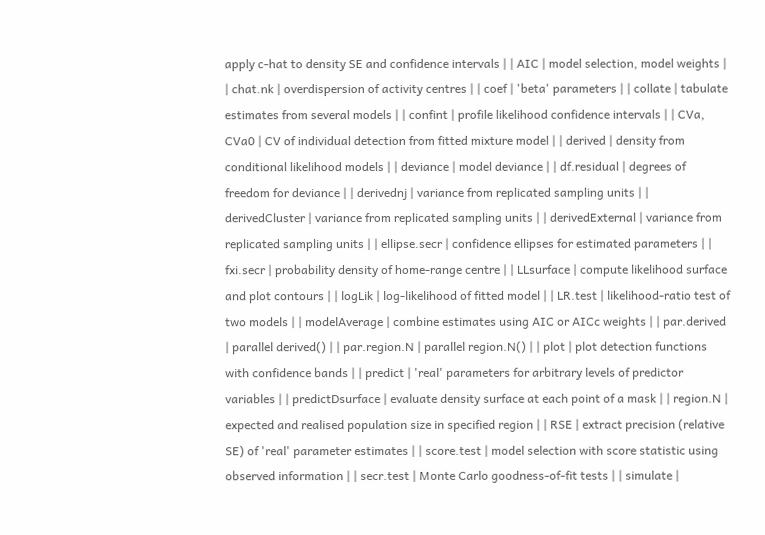apply c-hat to density SE and confidence intervals | | AIC | model selection, model weights | | chat.nk | overdispersion of activity centres | | coef | 'beta' parameters | | collate | tabulate estimates from several models | | confint | profile likelihood confidence intervals | | CVa, CVa0 | CV of individual detection from fitted mixture model | | derived | density from conditional likelihood models | | deviance | model deviance | | df.residual | degrees of freedom for deviance | | derivednj | variance from replicated sampling units | | derivedCluster | variance from replicated sampling units | | derivedExternal | variance from replicated sampling units | | ellipse.secr | confidence ellipses for estimated parameters | | fxi.secr | probability density of home-range centre | | LLsurface | compute likelihood surface and plot contours | | logLik | log-likelihood of fitted model | | LR.test | likelihood-ratio test of two models | | modelAverage | combine estimates using AIC or AICc weights | | par.derived | parallel derived() | | par.region.N | parallel region.N() | | plot | plot detection functions with confidence bands | | predict | 'real' parameters for arbitrary levels of predictor variables | | predictDsurface | evaluate density surface at each point of a mask | | region.N | expected and realised population size in specified region | | RSE | extract precision (relative SE) of 'real' parameter estimates | | score.test | model selection with score statistic using observed information | | secr.test | Monte Carlo goodness-of-fit tests | | simulate |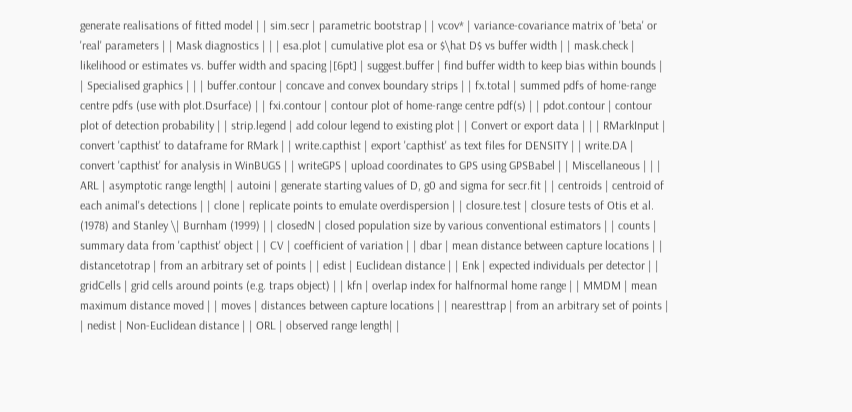generate realisations of fitted model | | sim.secr | parametric bootstrap | | vcov* | variance-covariance matrix of 'beta' or 'real' parameters | | Mask diagnostics | | | esa.plot | cumulative plot esa or $\hat D$ vs buffer width | | mask.check | likelihood or estimates vs. buffer width and spacing |[6pt] | suggest.buffer | find buffer width to keep bias within bounds | | Specialised graphics | | | buffer.contour | concave and convex boundary strips | | fx.total | summed pdfs of home-range centre pdfs (use with plot.Dsurface) | | fxi.contour | contour plot of home-range centre pdf(s) | | pdot.contour | contour plot of detection probability | | strip.legend | add colour legend to existing plot | | Convert or export data | | | RMarkInput | convert 'capthist' to dataframe for RMark | | write.capthist | export 'capthist' as text files for DENSITY | | write.DA | convert 'capthist' for analysis in WinBUGS | | writeGPS | upload coordinates to GPS using GPSBabel | | Miscellaneous | | | ARL | asymptotic range length| | autoini | generate starting values of D, g0 and sigma for secr.fit | | centroids | centroid of each animal's detections | | clone | replicate points to emulate overdispersion | | closure.test | closure tests of Otis et al. (1978) and Stanley \| Burnham (1999) | | closedN | closed population size by various conventional estimators | | counts | summary data from 'capthist' object | | CV | coefficient of variation | | dbar | mean distance between capture locations | | distancetotrap | from an arbitrary set of points | | edist | Euclidean distance | | Enk | expected individuals per detector | | gridCells | grid cells around points (e.g. traps object) | | kfn | overlap index for halfnormal home range | | MMDM | mean maximum distance moved | | moves | distances between capture locations | | nearesttrap | from an arbitrary set of points | | nedist | Non-Euclidean distance | | ORL | observed range length| |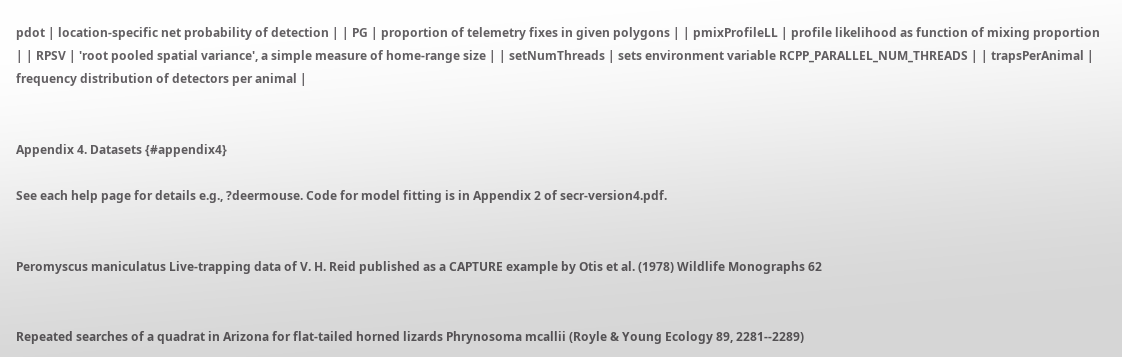pdot | location-specific net probability of detection | | PG | proportion of telemetry fixes in given polygons | | pmixProfileLL | profile likelihood as function of mixing proportion | | RPSV | 'root pooled spatial variance', a simple measure of home-range size | | setNumThreads | sets environment variable RCPP_PARALLEL_NUM_THREADS | | trapsPerAnimal | frequency distribution of detectors per animal |


Appendix 4. Datasets {#appendix4}

See each help page for details e.g., ?deermouse. Code for model fitting is in Appendix 2 of secr-version4.pdf.


Peromyscus maniculatus Live-trapping data of V. H. Reid published as a CAPTURE example by Otis et al. (1978) Wildlife Monographs 62


Repeated searches of a quadrat in Arizona for flat-tailed horned lizards Phrynosoma mcallii (Royle & Young Ecology 89, 2281--2289)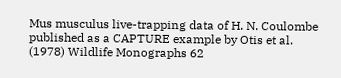Mus musculus live-trapping data of H. N. Coulombe published as a CAPTURE example by Otis et al. (1978) Wildlife Monographs 62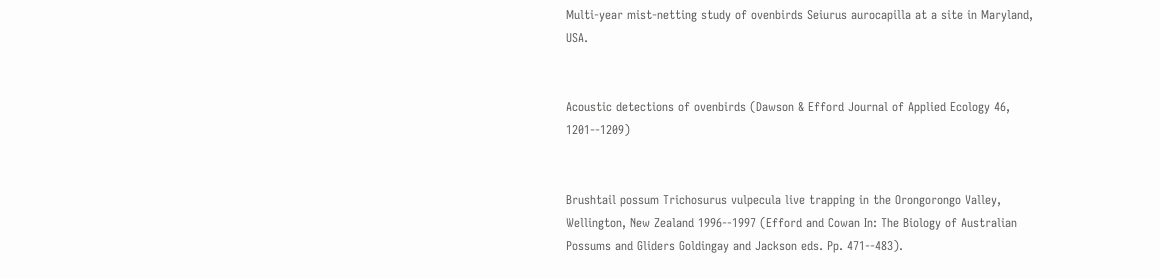Multi-year mist-netting study of ovenbirds Seiurus aurocapilla at a site in Maryland, USA.


Acoustic detections of ovenbirds (Dawson & Efford Journal of Applied Ecology 46, 1201--1209)


Brushtail possum Trichosurus vulpecula live trapping in the Orongorongo Valley, Wellington, New Zealand 1996--1997 (Efford and Cowan In: The Biology of Australian Possums and Gliders Goldingay and Jackson eds. Pp. 471--483).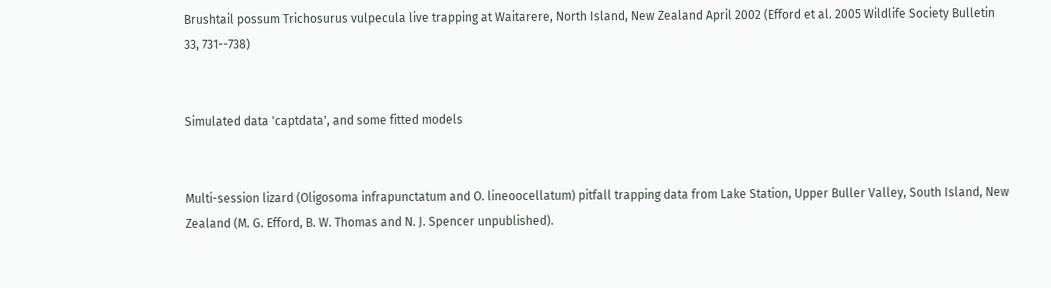Brushtail possum Trichosurus vulpecula live trapping at Waitarere, North Island, New Zealand April 2002 (Efford et al. 2005 Wildlife Society Bulletin 33, 731--738)


Simulated data 'captdata', and some fitted models


Multi-session lizard (Oligosoma infrapunctatum and O. lineoocellatum) pitfall trapping data from Lake Station, Upper Buller Valley, South Island, New Zealand (M. G. Efford, B. W. Thomas and N. J. Spencer unpublished).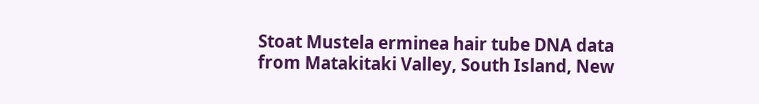Stoat Mustela erminea hair tube DNA data from Matakitaki Valley, South Island, New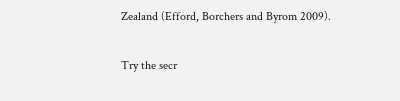Zealand (Efford, Borchers and Byrom 2009).

Try the secr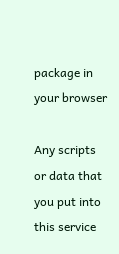package in your browser

Any scripts or data that you put into this service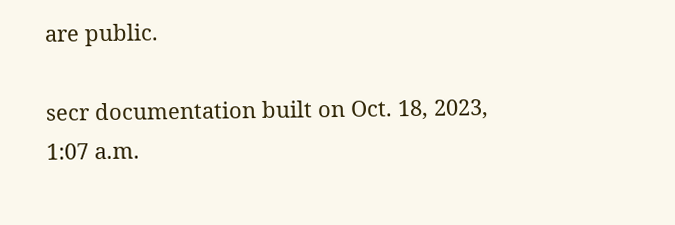are public.

secr documentation built on Oct. 18, 2023, 1:07 a.m.